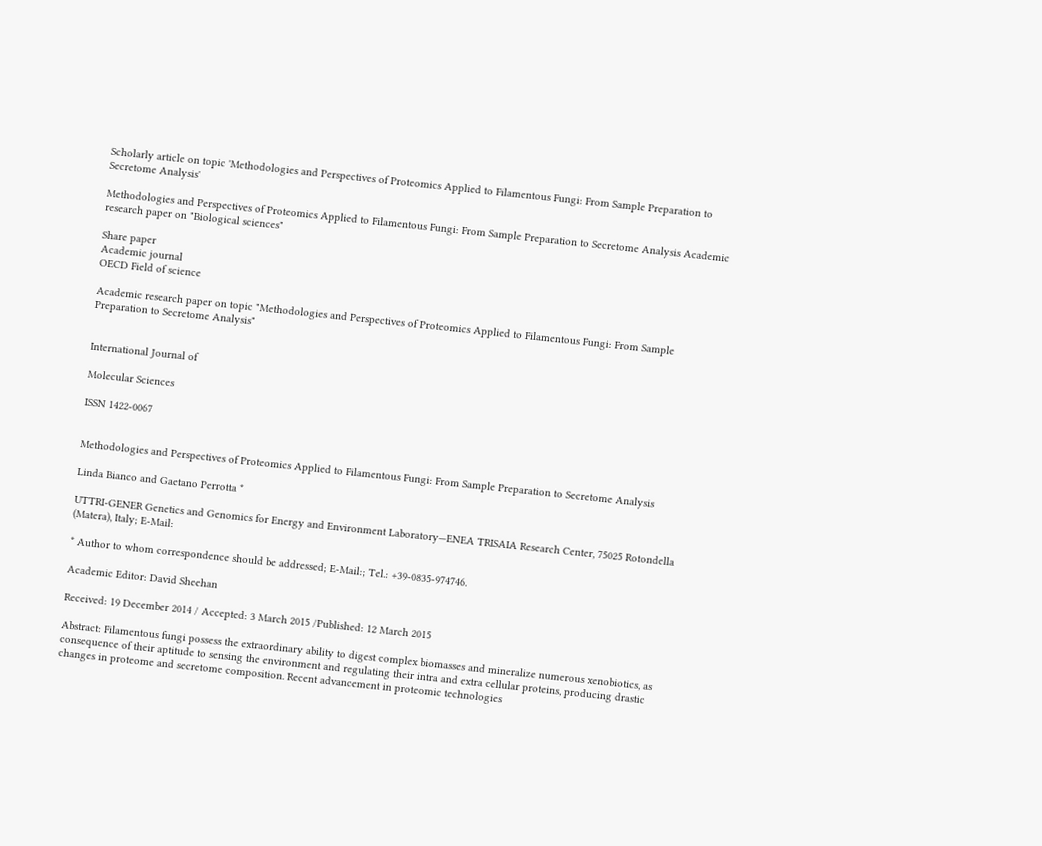Scholarly article on topic 'Methodologies and Perspectives of Proteomics Applied to Filamentous Fungi: From Sample Preparation to Secretome Analysis'

Methodologies and Perspectives of Proteomics Applied to Filamentous Fungi: From Sample Preparation to Secretome Analysis Academic research paper on "Biological sciences"

Share paper
Academic journal
OECD Field of science

Academic research paper on topic "Methodologies and Perspectives of Proteomics Applied to Filamentous Fungi: From Sample Preparation to Secretome Analysis"


International Journal of

Molecular Sciences

ISSN 1422-0067


Methodologies and Perspectives of Proteomics Applied to Filamentous Fungi: From Sample Preparation to Secretome Analysis

Linda Bianco and Gaetano Perrotta *

UTTRI-GENER Genetics and Genomics for Energy and Environment Laboratory—ENEA TRISAIA Research Center, 75025 Rotondella (Matera), Italy; E-Mail:

* Author to whom correspondence should be addressed; E-Mail:; Tel.: +39-0835-974746.

Academic Editor: David Sheehan

Received: 19 December 2014 / Accepted: 3 March 2015 /Published: 12 March 2015

Abstract: Filamentous fungi possess the extraordinary ability to digest complex biomasses and mineralize numerous xenobiotics, as consequence of their aptitude to sensing the environment and regulating their intra and extra cellular proteins, producing drastic changes in proteome and secretome composition. Recent advancement in proteomic technologies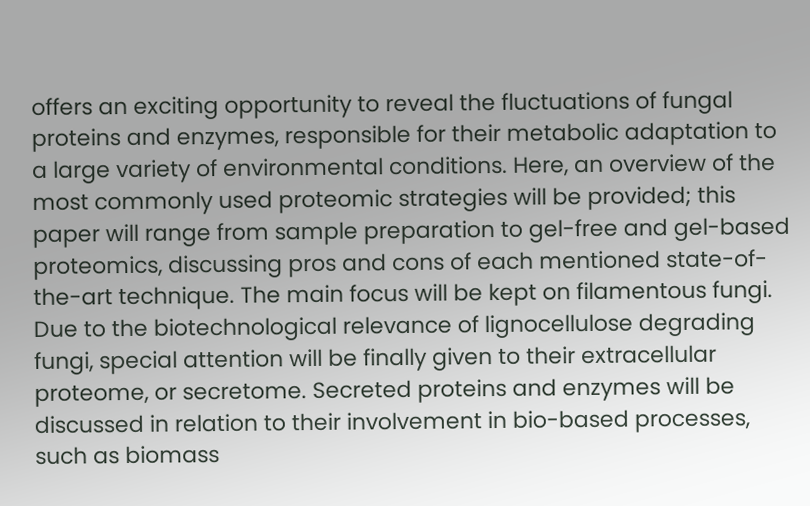offers an exciting opportunity to reveal the fluctuations of fungal proteins and enzymes, responsible for their metabolic adaptation to a large variety of environmental conditions. Here, an overview of the most commonly used proteomic strategies will be provided; this paper will range from sample preparation to gel-free and gel-based proteomics, discussing pros and cons of each mentioned state-of-the-art technique. The main focus will be kept on filamentous fungi. Due to the biotechnological relevance of lignocellulose degrading fungi, special attention will be finally given to their extracellular proteome, or secretome. Secreted proteins and enzymes will be discussed in relation to their involvement in bio-based processes, such as biomass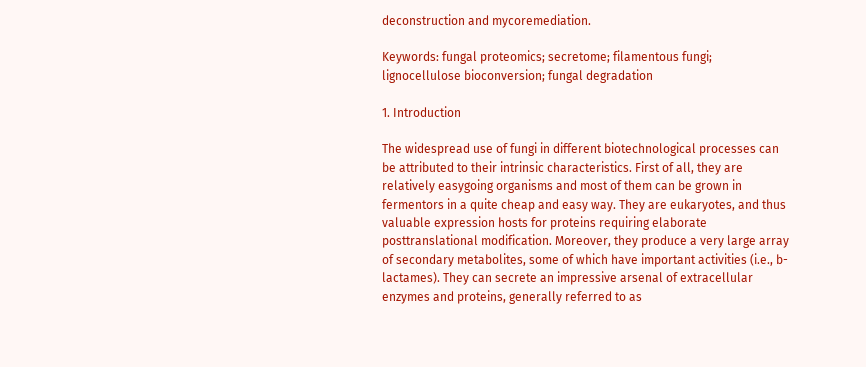deconstruction and mycoremediation.

Keywords: fungal proteomics; secretome; filamentous fungi; lignocellulose bioconversion; fungal degradation

1. Introduction

The widespread use of fungi in different biotechnological processes can be attributed to their intrinsic characteristics. First of all, they are relatively easygoing organisms and most of them can be grown in fermentors in a quite cheap and easy way. They are eukaryotes, and thus valuable expression hosts for proteins requiring elaborate posttranslational modification. Moreover, they produce a very large array of secondary metabolites, some of which have important activities (i.e., b-lactames). They can secrete an impressive arsenal of extracellular enzymes and proteins, generally referred to as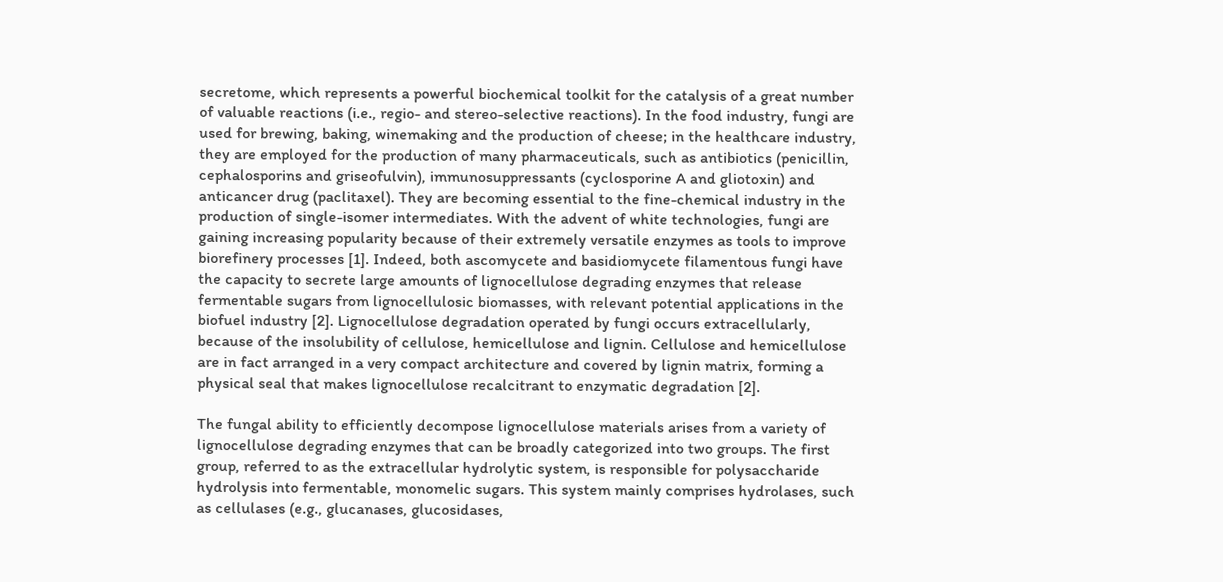secretome, which represents a powerful biochemical toolkit for the catalysis of a great number of valuable reactions (i.e., regio- and stereo-selective reactions). In the food industry, fungi are used for brewing, baking, winemaking and the production of cheese; in the healthcare industry, they are employed for the production of many pharmaceuticals, such as antibiotics (penicillin, cephalosporins and griseofulvin), immunosuppressants (cyclosporine A and gliotoxin) and anticancer drug (paclitaxel). They are becoming essential to the fine-chemical industry in the production of single-isomer intermediates. With the advent of white technologies, fungi are gaining increasing popularity because of their extremely versatile enzymes as tools to improve biorefinery processes [1]. Indeed, both ascomycete and basidiomycete filamentous fungi have the capacity to secrete large amounts of lignocellulose degrading enzymes that release fermentable sugars from lignocellulosic biomasses, with relevant potential applications in the biofuel industry [2]. Lignocellulose degradation operated by fungi occurs extracellularly, because of the insolubility of cellulose, hemicellulose and lignin. Cellulose and hemicellulose are in fact arranged in a very compact architecture and covered by lignin matrix, forming a physical seal that makes lignocellulose recalcitrant to enzymatic degradation [2].

The fungal ability to efficiently decompose lignocellulose materials arises from a variety of lignocellulose degrading enzymes that can be broadly categorized into two groups. The first group, referred to as the extracellular hydrolytic system, is responsible for polysaccharide hydrolysis into fermentable, monomelic sugars. This system mainly comprises hydrolases, such as cellulases (e.g., glucanases, glucosidases,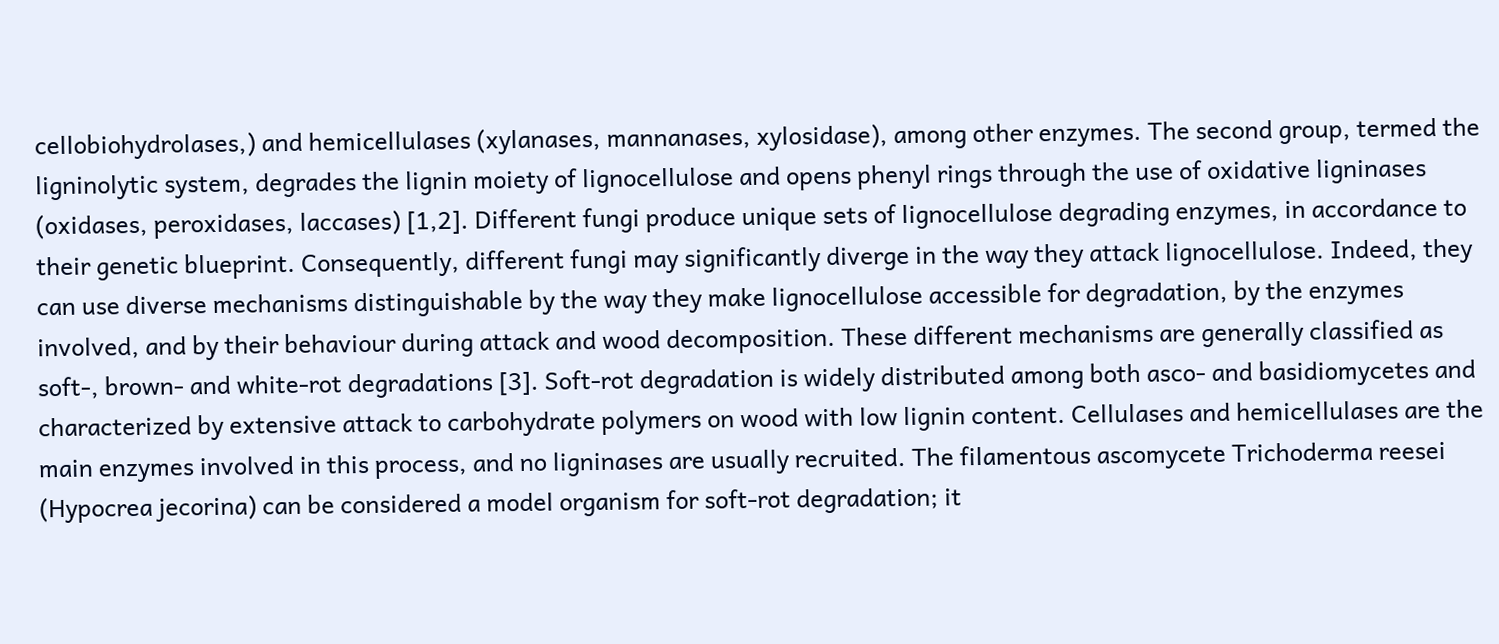cellobiohydrolases,) and hemicellulases (xylanases, mannanases, xylosidase), among other enzymes. The second group, termed the ligninolytic system, degrades the lignin moiety of lignocellulose and opens phenyl rings through the use of oxidative ligninases (oxidases, peroxidases, laccases) [1,2]. Different fungi produce unique sets of lignocellulose degrading enzymes, in accordance to their genetic blueprint. Consequently, different fungi may significantly diverge in the way they attack lignocellulose. Indeed, they can use diverse mechanisms distinguishable by the way they make lignocellulose accessible for degradation, by the enzymes involved, and by their behaviour during attack and wood decomposition. These different mechanisms are generally classified as soft-, brown- and white-rot degradations [3]. Soft-rot degradation is widely distributed among both asco- and basidiomycetes and characterized by extensive attack to carbohydrate polymers on wood with low lignin content. Cellulases and hemicellulases are the main enzymes involved in this process, and no ligninases are usually recruited. The filamentous ascomycete Trichoderma reesei (Hypocrea jecorina) can be considered a model organism for soft-rot degradation; it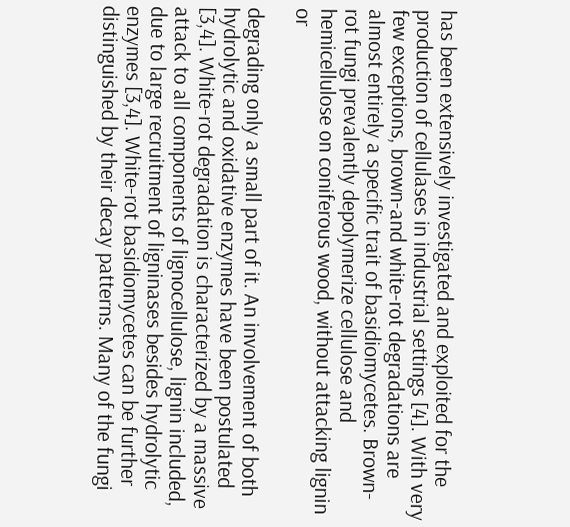has been extensively investigated and exploited for the production of cellulases in industrial settings [4]. With very few exceptions, brown-and white-rot degradations are almost entirely a specific trait of basidiomycetes. Brown-rot fungi prevalently depolymerize cellulose and hemicellulose on coniferous wood, without attacking lignin or

degrading only a small part of it. An involvement of both hydrolytic and oxidative enzymes have been postulated [3,4]. White-rot degradation is characterized by a massive attack to all components of lignocellulose, lignin included, due to large recruitment of ligninases besides hydrolytic enzymes [3,4]. White-rot basidiomycetes can be further distinguished by their decay patterns. Many of the fungi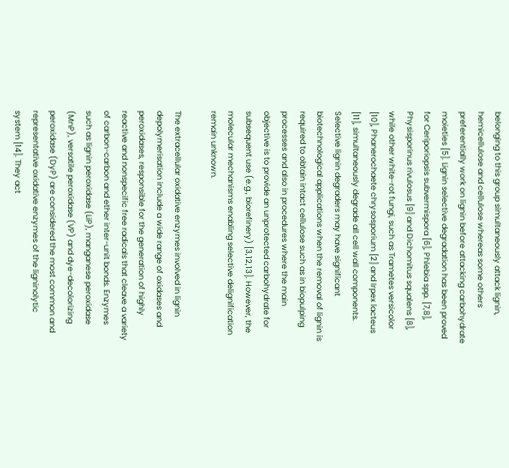belonging to this group simultaneously attack lignin, hemicellulose and cellulose whereas some others preferentially work on lignin before attacking carbohydrate moieties [5]. Lignin selective degradation has been proved for Ceriporiopsis subvermispora [6], Phlebia spp. [7,8], Physisporinus rivulosus [9] and Dichomitus squalens [8], while other white-rot fungi, such as Trametes versicolor [10], Phanerochaete chrysosporium [2] and Irpex lacteus [11], simultaneously degrade all cell wall components. Selective lignin degraders may have significant biotechnological applications when the removal of lignin is required to obtain intact cellulose such as in biopulping processes and also in procedures where the main objective is to provide an unprotected carbohydrate for subsequent use (e.g., biorefinery) [3,12,13]. However, the molecular mechanisms enabling selective delignification remain unknown.

The extracellular oxidative enzymes involved in lignin depolymerisation include a wide range of oxidases and peroxidases, responsible for the generation of highly reactive and nonspecific free radicals that cleave a variety of carbon-carbon and ether inter-unit bonds. Enzymes such as lignin peroxidase (LiP), manganese peroxidase (MnP), versatile peroxidase (VP) and dye-decolorizing peroxidase (DyP) are considered the most common and representative oxidative enzymes of the ligninolytic system [14]. They act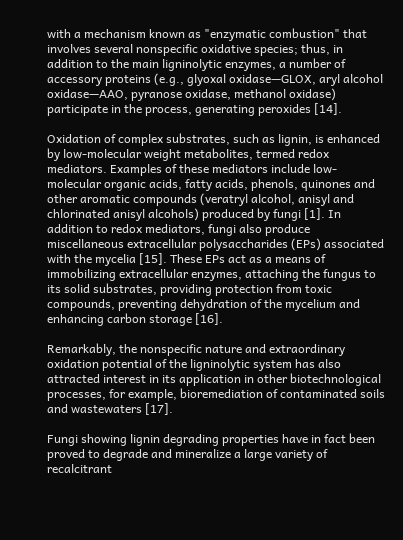with a mechanism known as "enzymatic combustion" that involves several nonspecific oxidative species; thus, in addition to the main ligninolytic enzymes, a number of accessory proteins (e.g., glyoxal oxidase—GLOX, aryl alcohol oxidase—AAO, pyranose oxidase, methanol oxidase) participate in the process, generating peroxides [14].

Oxidation of complex substrates, such as lignin, is enhanced by low-molecular weight metabolites, termed redox mediators. Examples of these mediators include low-molecular organic acids, fatty acids, phenols, quinones and other aromatic compounds (veratryl alcohol, anisyl and chlorinated anisyl alcohols) produced by fungi [1]. In addition to redox mediators, fungi also produce miscellaneous extracellular polysaccharides (EPs) associated with the mycelia [15]. These EPs act as a means of immobilizing extracellular enzymes, attaching the fungus to its solid substrates, providing protection from toxic compounds, preventing dehydration of the mycelium and enhancing carbon storage [16].

Remarkably, the nonspecific nature and extraordinary oxidation potential of the ligninolytic system has also attracted interest in its application in other biotechnological processes, for example, bioremediation of contaminated soils and wastewaters [17].

Fungi showing lignin degrading properties have in fact been proved to degrade and mineralize a large variety of recalcitrant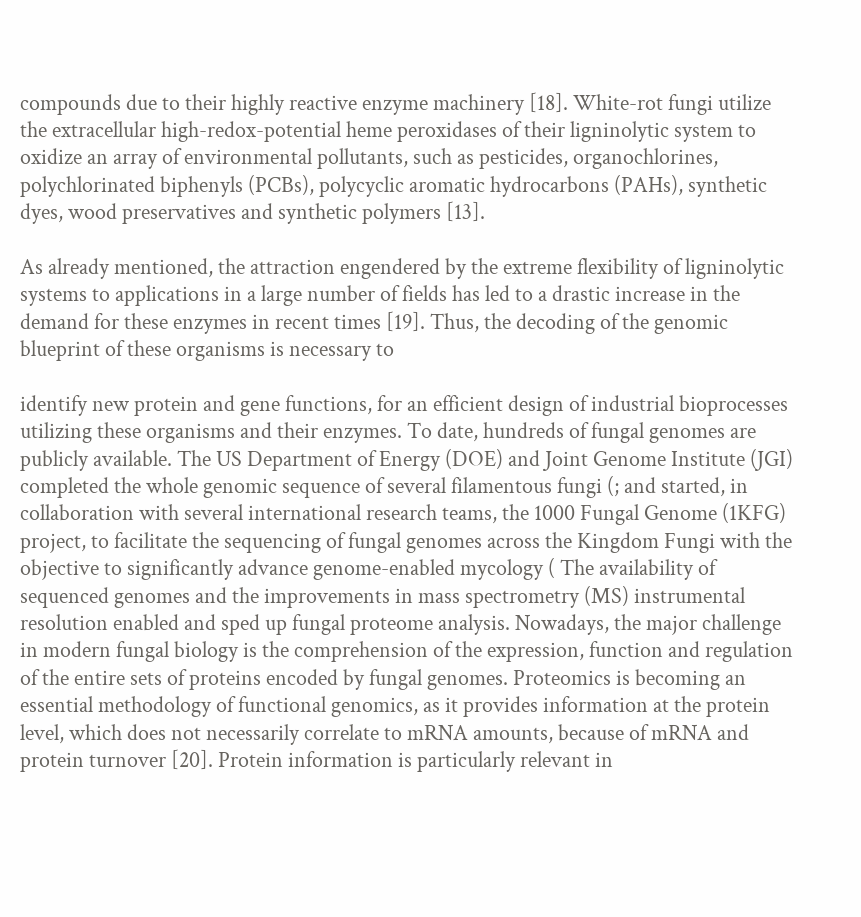compounds due to their highly reactive enzyme machinery [18]. White-rot fungi utilize the extracellular high-redox-potential heme peroxidases of their ligninolytic system to oxidize an array of environmental pollutants, such as pesticides, organochlorines, polychlorinated biphenyls (PCBs), polycyclic aromatic hydrocarbons (PAHs), synthetic dyes, wood preservatives and synthetic polymers [13].

As already mentioned, the attraction engendered by the extreme flexibility of ligninolytic systems to applications in a large number of fields has led to a drastic increase in the demand for these enzymes in recent times [19]. Thus, the decoding of the genomic blueprint of these organisms is necessary to

identify new protein and gene functions, for an efficient design of industrial bioprocesses utilizing these organisms and their enzymes. To date, hundreds of fungal genomes are publicly available. The US Department of Energy (DOE) and Joint Genome Institute (JGI) completed the whole genomic sequence of several filamentous fungi (; and started, in collaboration with several international research teams, the 1000 Fungal Genome (1KFG) project, to facilitate the sequencing of fungal genomes across the Kingdom Fungi with the objective to significantly advance genome-enabled mycology ( The availability of sequenced genomes and the improvements in mass spectrometry (MS) instrumental resolution enabled and sped up fungal proteome analysis. Nowadays, the major challenge in modern fungal biology is the comprehension of the expression, function and regulation of the entire sets of proteins encoded by fungal genomes. Proteomics is becoming an essential methodology of functional genomics, as it provides information at the protein level, which does not necessarily correlate to mRNA amounts, because of mRNA and protein turnover [20]. Protein information is particularly relevant in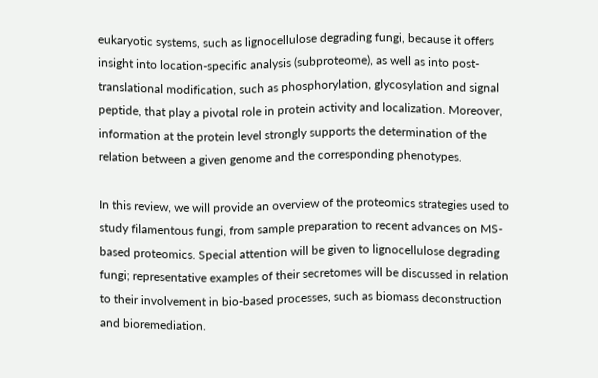eukaryotic systems, such as lignocellulose degrading fungi, because it offers insight into location-specific analysis (subproteome), as well as into post-translational modification, such as phosphorylation, glycosylation and signal peptide, that play a pivotal role in protein activity and localization. Moreover, information at the protein level strongly supports the determination of the relation between a given genome and the corresponding phenotypes.

In this review, we will provide an overview of the proteomics strategies used to study filamentous fungi, from sample preparation to recent advances on MS-based proteomics. Special attention will be given to lignocellulose degrading fungi; representative examples of their secretomes will be discussed in relation to their involvement in bio-based processes, such as biomass deconstruction and bioremediation.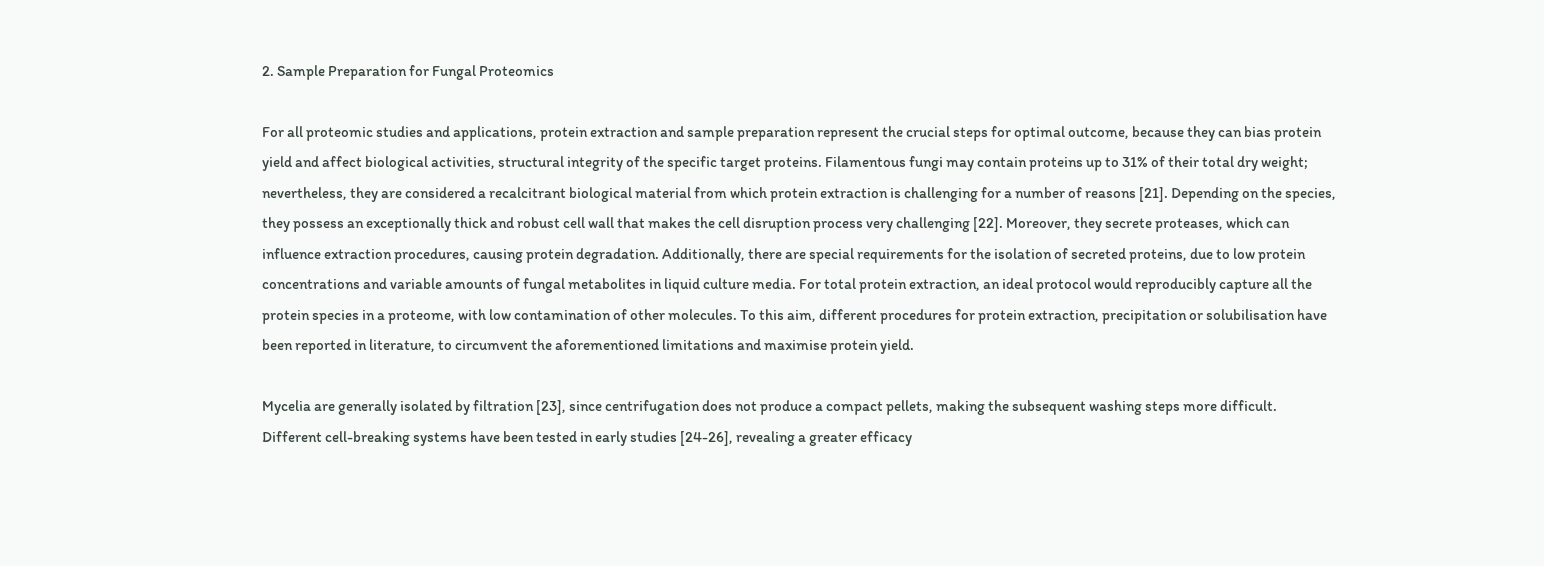2. Sample Preparation for Fungal Proteomics

For all proteomic studies and applications, protein extraction and sample preparation represent the crucial steps for optimal outcome, because they can bias protein yield and affect biological activities, structural integrity of the specific target proteins. Filamentous fungi may contain proteins up to 31% of their total dry weight; nevertheless, they are considered a recalcitrant biological material from which protein extraction is challenging for a number of reasons [21]. Depending on the species, they possess an exceptionally thick and robust cell wall that makes the cell disruption process very challenging [22]. Moreover, they secrete proteases, which can influence extraction procedures, causing protein degradation. Additionally, there are special requirements for the isolation of secreted proteins, due to low protein concentrations and variable amounts of fungal metabolites in liquid culture media. For total protein extraction, an ideal protocol would reproducibly capture all the protein species in a proteome, with low contamination of other molecules. To this aim, different procedures for protein extraction, precipitation or solubilisation have been reported in literature, to circumvent the aforementioned limitations and maximise protein yield.

Mycelia are generally isolated by filtration [23], since centrifugation does not produce a compact pellets, making the subsequent washing steps more difficult. Different cell-breaking systems have been tested in early studies [24-26], revealing a greater efficacy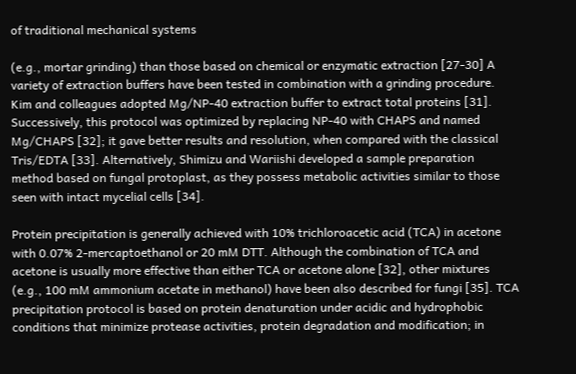of traditional mechanical systems

(e.g., mortar grinding) than those based on chemical or enzymatic extraction [27-30] A variety of extraction buffers have been tested in combination with a grinding procedure. Kim and colleagues adopted Mg/NP-40 extraction buffer to extract total proteins [31]. Successively, this protocol was optimized by replacing NP-40 with CHAPS and named Mg/CHAPS [32]; it gave better results and resolution, when compared with the classical Tris/EDTA [33]. Alternatively, Shimizu and Wariishi developed a sample preparation method based on fungal protoplast, as they possess metabolic activities similar to those seen with intact mycelial cells [34].

Protein precipitation is generally achieved with 10% trichloroacetic acid (TCA) in acetone with 0.07% 2-mercaptoethanol or 20 mM DTT. Although the combination of TCA and acetone is usually more effective than either TCA or acetone alone [32], other mixtures (e.g., 100 mM ammonium acetate in methanol) have been also described for fungi [35]. TCA precipitation protocol is based on protein denaturation under acidic and hydrophobic conditions that minimize protease activities, protein degradation and modification; in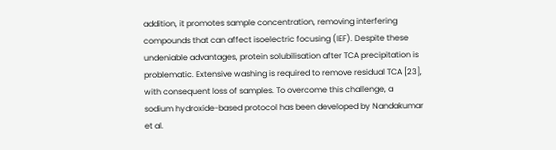addition, it promotes sample concentration, removing interfering compounds that can affect isoelectric focusing (IEF). Despite these undeniable advantages, protein solubilisation after TCA precipitation is problematic. Extensive washing is required to remove residual TCA [23], with consequent loss of samples. To overcome this challenge, a sodium hydroxide-based protocol has been developed by Nandakumar et al.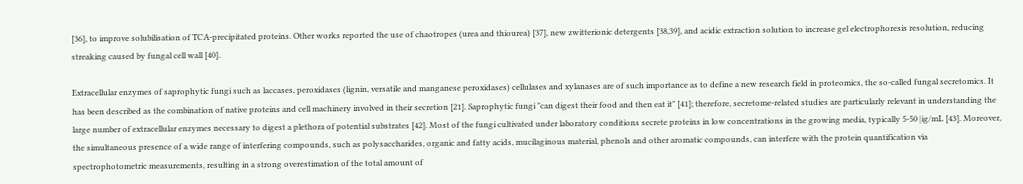[36], to improve solubilisation of TCA-precipitated proteins. Other works reported the use of chaotropes (urea and thiourea) [37], new zwitterionic detergents [38,39], and acidic extraction solution to increase gel electrophoresis resolution, reducing streaking caused by fungal cell wall [40].

Extracellular enzymes of saprophytic fungi such as laccases, peroxidases (lignin, versatile and manganese peroxidases) cellulases and xylanases are of such importance as to define a new research field in proteomics, the so-called fungal secretomics. It has been described as the combination of native proteins and cell machinery involved in their secretion [21]. Saprophytic fungi "can digest their food and then eat it" [41]; therefore, secretome-related studies are particularly relevant in understanding the large number of extracellular enzymes necessary to digest a plethora of potential substrates [42]. Most of the fungi cultivated under laboratory conditions secrete proteins in low concentrations in the growing media, typically 5-50 |ig/mL [43]. Moreover, the simultaneous presence of a wide range of interfering compounds, such as polysaccharides, organic and fatty acids, mucilaginous material, phenols and other aromatic compounds, can interfere with the protein quantification via spectrophotometric measurements, resulting in a strong overestimation of the total amount of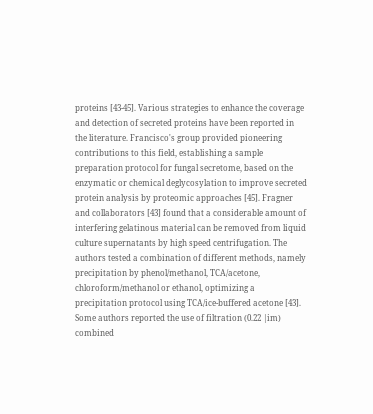proteins [43-45]. Various strategies to enhance the coverage and detection of secreted proteins have been reported in the literature. Francisco's group provided pioneering contributions to this field, establishing a sample preparation protocol for fungal secretome, based on the enzymatic or chemical deglycosylation to improve secreted protein analysis by proteomic approaches [45]. Fragner and collaborators [43] found that a considerable amount of interfering gelatinous material can be removed from liquid culture supernatants by high speed centrifugation. The authors tested a combination of different methods, namely precipitation by phenol/methanol, TCA/acetone, chloroform/methanol or ethanol, optimizing a precipitation protocol using TCA/ice-buffered acetone [43]. Some authors reported the use of filtration (0.22 |im) combined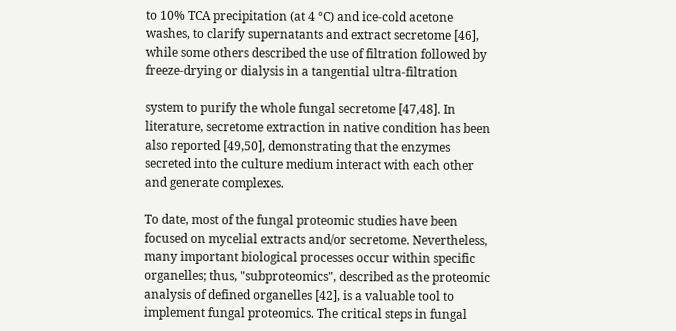to 10% TCA precipitation (at 4 °C) and ice-cold acetone washes, to clarify supernatants and extract secretome [46], while some others described the use of filtration followed by freeze-drying or dialysis in a tangential ultra-filtration

system to purify the whole fungal secretome [47,48]. In literature, secretome extraction in native condition has been also reported [49,50], demonstrating that the enzymes secreted into the culture medium interact with each other and generate complexes.

To date, most of the fungal proteomic studies have been focused on mycelial extracts and/or secretome. Nevertheless, many important biological processes occur within specific organelles; thus, "subproteomics", described as the proteomic analysis of defined organelles [42], is a valuable tool to implement fungal proteomics. The critical steps in fungal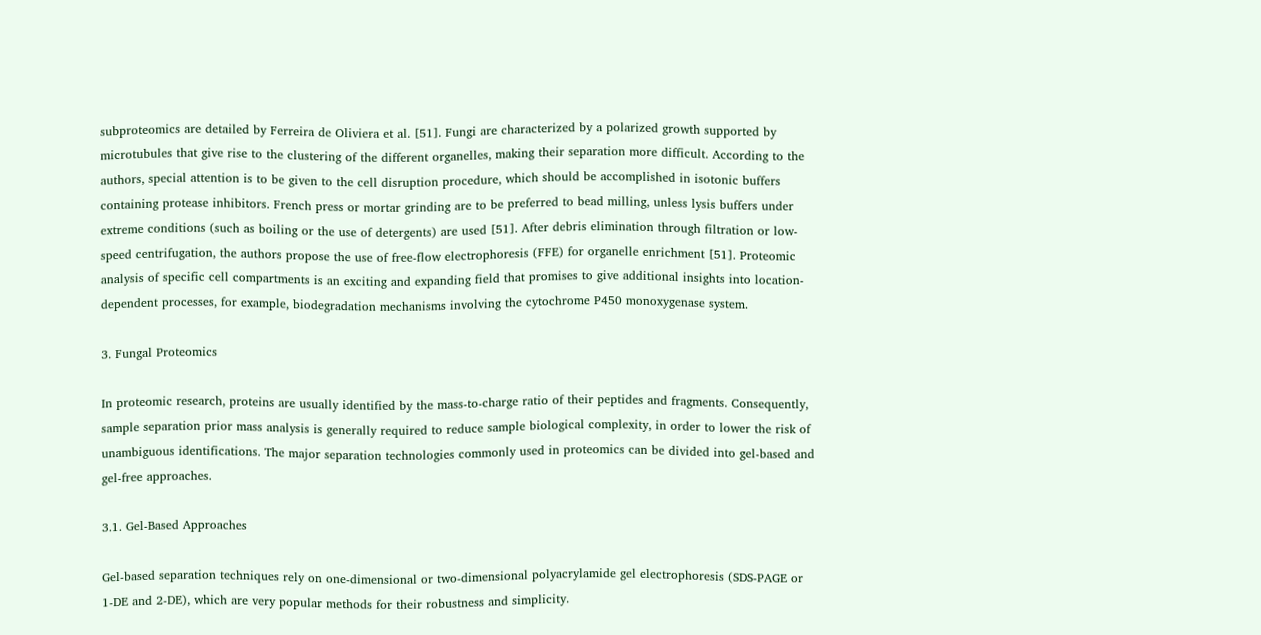subproteomics are detailed by Ferreira de Oliviera et al. [51]. Fungi are characterized by a polarized growth supported by microtubules that give rise to the clustering of the different organelles, making their separation more difficult. According to the authors, special attention is to be given to the cell disruption procedure, which should be accomplished in isotonic buffers containing protease inhibitors. French press or mortar grinding are to be preferred to bead milling, unless lysis buffers under extreme conditions (such as boiling or the use of detergents) are used [51]. After debris elimination through filtration or low-speed centrifugation, the authors propose the use of free-flow electrophoresis (FFE) for organelle enrichment [51]. Proteomic analysis of specific cell compartments is an exciting and expanding field that promises to give additional insights into location-dependent processes, for example, biodegradation mechanisms involving the cytochrome P450 monoxygenase system.

3. Fungal Proteomics

In proteomic research, proteins are usually identified by the mass-to-charge ratio of their peptides and fragments. Consequently, sample separation prior mass analysis is generally required to reduce sample biological complexity, in order to lower the risk of unambiguous identifications. The major separation technologies commonly used in proteomics can be divided into gel-based and gel-free approaches.

3.1. Gel-Based Approaches

Gel-based separation techniques rely on one-dimensional or two-dimensional polyacrylamide gel electrophoresis (SDS-PAGE or 1-DE and 2-DE), which are very popular methods for their robustness and simplicity.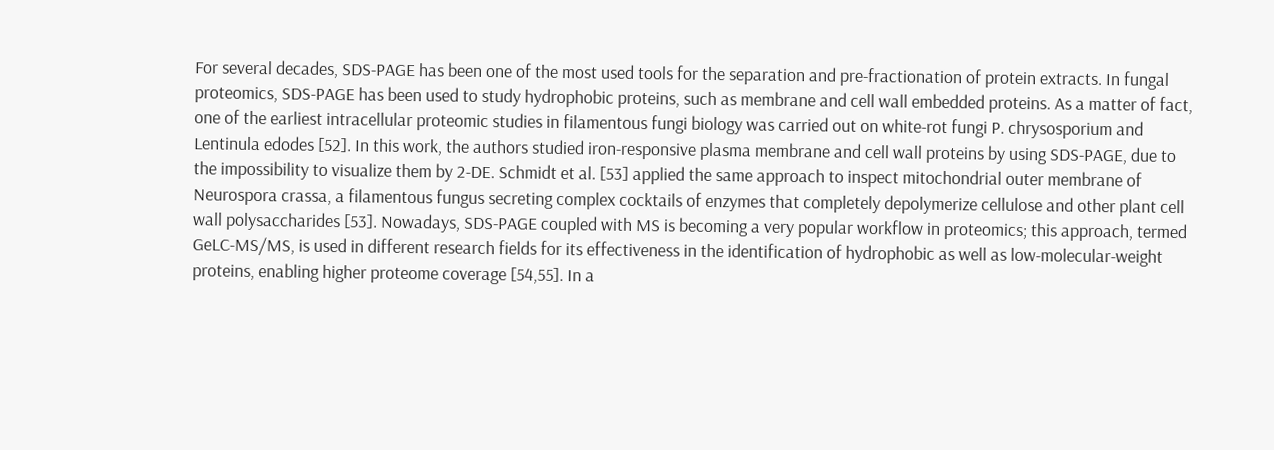For several decades, SDS-PAGE has been one of the most used tools for the separation and pre-fractionation of protein extracts. In fungal proteomics, SDS-PAGE has been used to study hydrophobic proteins, such as membrane and cell wall embedded proteins. As a matter of fact, one of the earliest intracellular proteomic studies in filamentous fungi biology was carried out on white-rot fungi P. chrysosporium and Lentinula edodes [52]. In this work, the authors studied iron-responsive plasma membrane and cell wall proteins by using SDS-PAGE, due to the impossibility to visualize them by 2-DE. Schmidt et al. [53] applied the same approach to inspect mitochondrial outer membrane of Neurospora crassa, a filamentous fungus secreting complex cocktails of enzymes that completely depolymerize cellulose and other plant cell wall polysaccharides [53]. Nowadays, SDS-PAGE coupled with MS is becoming a very popular workflow in proteomics; this approach, termed GeLC-MS/MS, is used in different research fields for its effectiveness in the identification of hydrophobic as well as low-molecular-weight proteins, enabling higher proteome coverage [54,55]. In a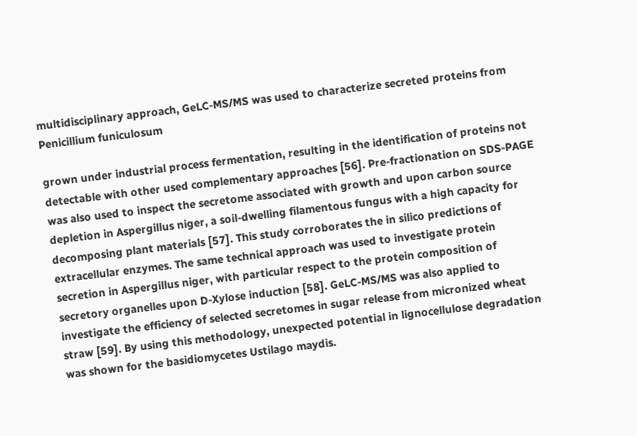multidisciplinary approach, GeLC-MS/MS was used to characterize secreted proteins from Penicillium funiculosum

grown under industrial process fermentation, resulting in the identification of proteins not detectable with other used complementary approaches [56]. Pre-fractionation on SDS-PAGE was also used to inspect the secretome associated with growth and upon carbon source depletion in Aspergillus niger, a soil-dwelling filamentous fungus with a high capacity for decomposing plant materials [57]. This study corroborates the in silico predictions of extracellular enzymes. The same technical approach was used to investigate protein secretion in Aspergillus niger, with particular respect to the protein composition of secretory organelles upon D-Xylose induction [58]. GeLC-MS/MS was also applied to investigate the efficiency of selected secretomes in sugar release from micronized wheat straw [59]. By using this methodology, unexpected potential in lignocellulose degradation was shown for the basidiomycetes Ustilago maydis.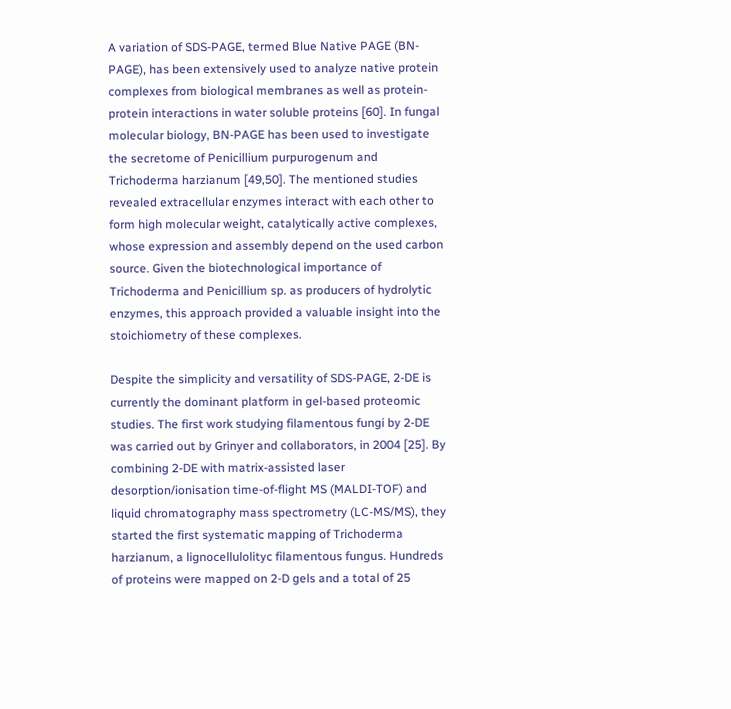A variation of SDS-PAGE, termed Blue Native PAGE (BN-PAGE), has been extensively used to analyze native protein complexes from biological membranes as well as protein-protein interactions in water soluble proteins [60]. In fungal molecular biology, BN-PAGE has been used to investigate the secretome of Penicillium purpurogenum and Trichoderma harzianum [49,50]. The mentioned studies revealed extracellular enzymes interact with each other to form high molecular weight, catalytically active complexes, whose expression and assembly depend on the used carbon source. Given the biotechnological importance of Trichoderma and Penicillium sp. as producers of hydrolytic enzymes, this approach provided a valuable insight into the stoichiometry of these complexes.

Despite the simplicity and versatility of SDS-PAGE, 2-DE is currently the dominant platform in gel-based proteomic studies. The first work studying filamentous fungi by 2-DE was carried out by Grinyer and collaborators, in 2004 [25]. By combining 2-DE with matrix-assisted laser desorption/ionisation time-of-flight MS (MALDI-TOF) and liquid chromatography mass spectrometry (LC-MS/MS), they started the first systematic mapping of Trichoderma harzianum, a lignocellulolityc filamentous fungus. Hundreds of proteins were mapped on 2-D gels and a total of 25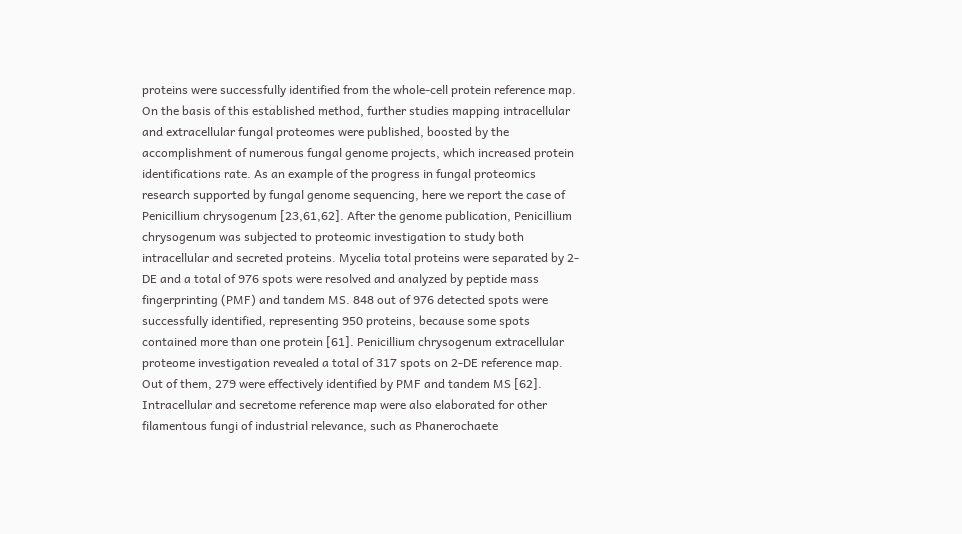proteins were successfully identified from the whole-cell protein reference map. On the basis of this established method, further studies mapping intracellular and extracellular fungal proteomes were published, boosted by the accomplishment of numerous fungal genome projects, which increased protein identifications rate. As an example of the progress in fungal proteomics research supported by fungal genome sequencing, here we report the case of Penicillium chrysogenum [23,61,62]. After the genome publication, Penicillium chrysogenum was subjected to proteomic investigation to study both intracellular and secreted proteins. Mycelia total proteins were separated by 2-DE and a total of 976 spots were resolved and analyzed by peptide mass fingerprinting (PMF) and tandem MS. 848 out of 976 detected spots were successfully identified, representing 950 proteins, because some spots contained more than one protein [61]. Penicillium chrysogenum extracellular proteome investigation revealed a total of 317 spots on 2-DE reference map. Out of them, 279 were effectively identified by PMF and tandem MS [62]. Intracellular and secretome reference map were also elaborated for other filamentous fungi of industrial relevance, such as Phanerochaete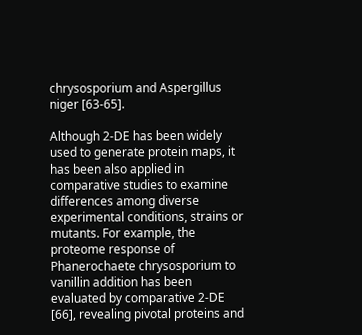chrysosporium and Aspergillus niger [63-65].

Although 2-DE has been widely used to generate protein maps, it has been also applied in comparative studies to examine differences among diverse experimental conditions, strains or mutants. For example, the proteome response of Phanerochaete chrysosporium to vanillin addition has been evaluated by comparative 2-DE [66], revealing pivotal proteins and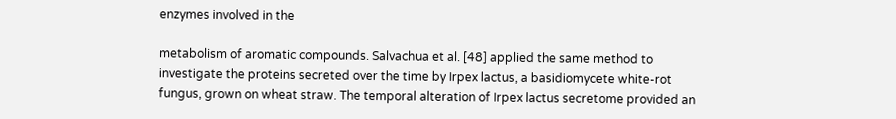enzymes involved in the

metabolism of aromatic compounds. Salvachua et al. [48] applied the same method to investigate the proteins secreted over the time by Irpex lactus, a basidiomycete white-rot fungus, grown on wheat straw. The temporal alteration of Irpex lactus secretome provided an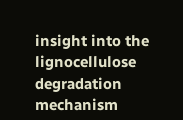insight into the lignocellulose degradation mechanism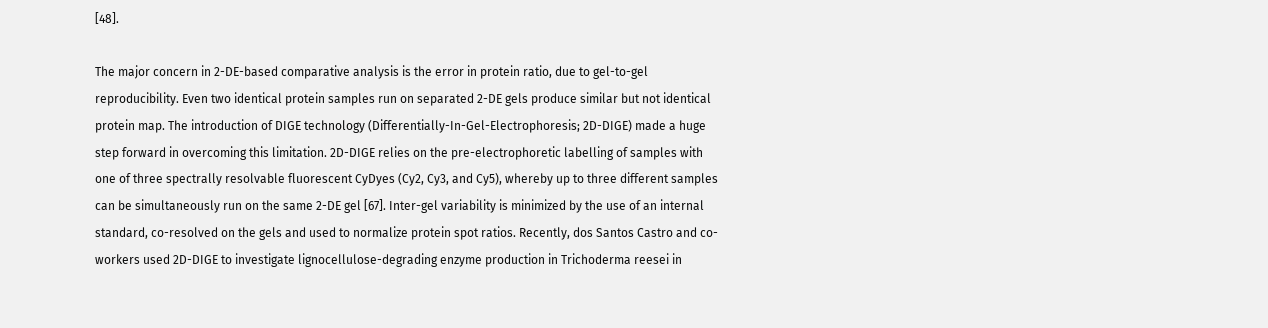[48].

The major concern in 2-DE-based comparative analysis is the error in protein ratio, due to gel-to-gel reproducibility. Even two identical protein samples run on separated 2-DE gels produce similar but not identical protein map. The introduction of DIGE technology (Differentially-In-Gel-Electrophoresis; 2D-DIGE) made a huge step forward in overcoming this limitation. 2D-DIGE relies on the pre-electrophoretic labelling of samples with one of three spectrally resolvable fluorescent CyDyes (Cy2, Cy3, and Cy5), whereby up to three different samples can be simultaneously run on the same 2-DE gel [67]. Inter-gel variability is minimized by the use of an internal standard, co-resolved on the gels and used to normalize protein spot ratios. Recently, dos Santos Castro and co-workers used 2D-DIGE to investigate lignocellulose-degrading enzyme production in Trichoderma reesei in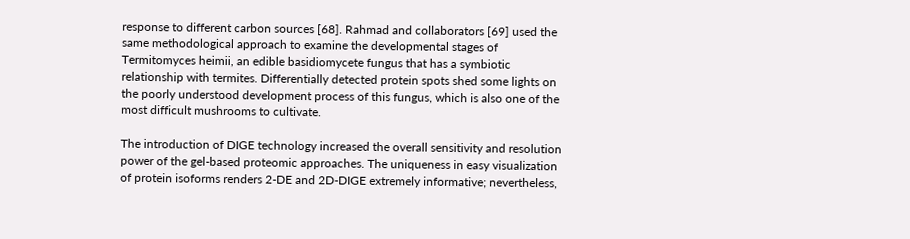response to different carbon sources [68]. Rahmad and collaborators [69] used the same methodological approach to examine the developmental stages of Termitomyces heimii, an edible basidiomycete fungus that has a symbiotic relationship with termites. Differentially detected protein spots shed some lights on the poorly understood development process of this fungus, which is also one of the most difficult mushrooms to cultivate.

The introduction of DIGE technology increased the overall sensitivity and resolution power of the gel-based proteomic approaches. The uniqueness in easy visualization of protein isoforms renders 2-DE and 2D-DIGE extremely informative; nevertheless,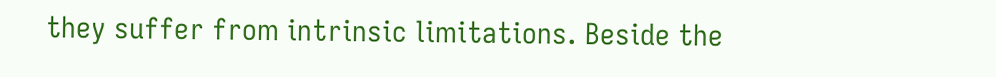they suffer from intrinsic limitations. Beside the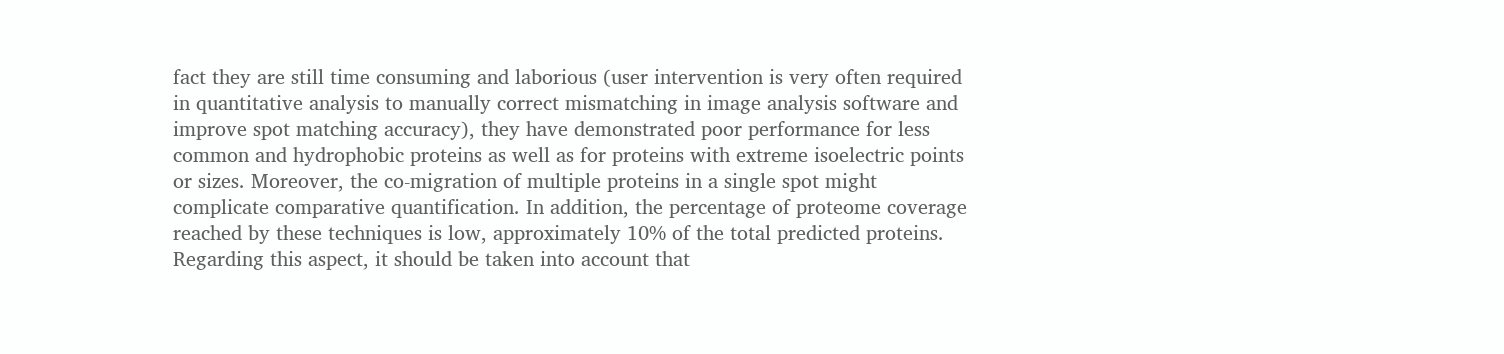fact they are still time consuming and laborious (user intervention is very often required in quantitative analysis to manually correct mismatching in image analysis software and improve spot matching accuracy), they have demonstrated poor performance for less common and hydrophobic proteins as well as for proteins with extreme isoelectric points or sizes. Moreover, the co-migration of multiple proteins in a single spot might complicate comparative quantification. In addition, the percentage of proteome coverage reached by these techniques is low, approximately 10% of the total predicted proteins. Regarding this aspect, it should be taken into account that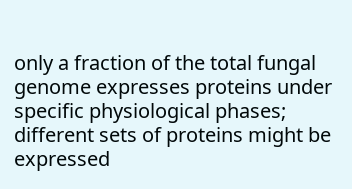only a fraction of the total fungal genome expresses proteins under specific physiological phases; different sets of proteins might be expressed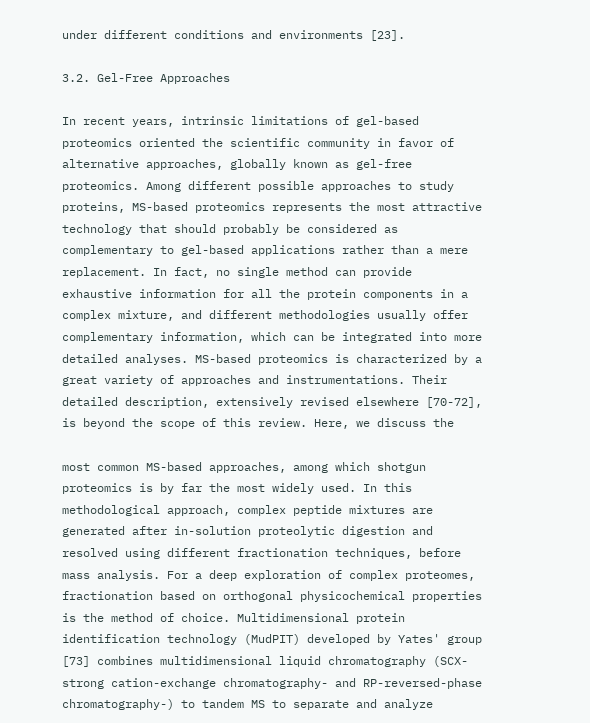under different conditions and environments [23].

3.2. Gel-Free Approaches

In recent years, intrinsic limitations of gel-based proteomics oriented the scientific community in favor of alternative approaches, globally known as gel-free proteomics. Among different possible approaches to study proteins, MS-based proteomics represents the most attractive technology that should probably be considered as complementary to gel-based applications rather than a mere replacement. In fact, no single method can provide exhaustive information for all the protein components in a complex mixture, and different methodologies usually offer complementary information, which can be integrated into more detailed analyses. MS-based proteomics is characterized by a great variety of approaches and instrumentations. Their detailed description, extensively revised elsewhere [70-72], is beyond the scope of this review. Here, we discuss the

most common MS-based approaches, among which shotgun proteomics is by far the most widely used. In this methodological approach, complex peptide mixtures are generated after in-solution proteolytic digestion and resolved using different fractionation techniques, before mass analysis. For a deep exploration of complex proteomes, fractionation based on orthogonal physicochemical properties is the method of choice. Multidimensional protein identification technology (MudPIT) developed by Yates' group [73] combines multidimensional liquid chromatography (SCX-strong cation-exchange chromatography- and RP-reversed-phase chromatography-) to tandem MS to separate and analyze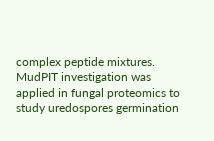complex peptide mixtures. MudPIT investigation was applied in fungal proteomics to study uredospores germination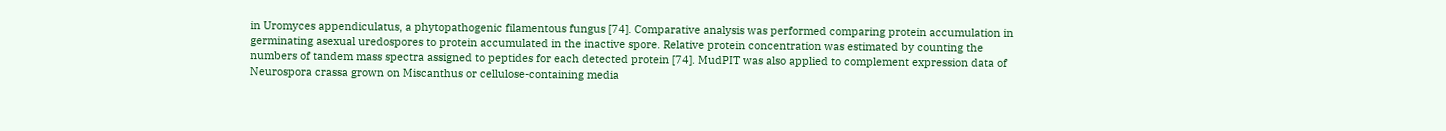in Uromyces appendiculatus, a phytopathogenic filamentous fungus [74]. Comparative analysis was performed comparing protein accumulation in germinating asexual uredospores to protein accumulated in the inactive spore. Relative protein concentration was estimated by counting the numbers of tandem mass spectra assigned to peptides for each detected protein [74]. MudPIT was also applied to complement expression data of Neurospora crassa grown on Miscanthus or cellulose-containing media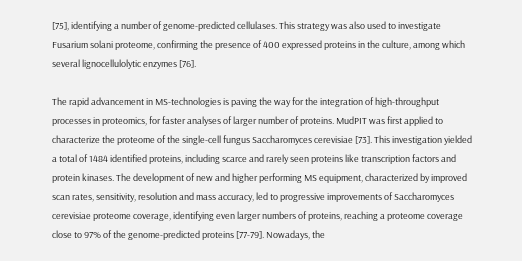[75], identifying a number of genome-predicted cellulases. This strategy was also used to investigate Fusarium solani proteome, confirming the presence of 400 expressed proteins in the culture, among which several lignocellulolytic enzymes [76].

The rapid advancement in MS-technologies is paving the way for the integration of high-throughput processes in proteomics, for faster analyses of larger number of proteins. MudPIT was first applied to characterize the proteome of the single-cell fungus Saccharomyces cerevisiae [73]. This investigation yielded a total of 1484 identified proteins, including scarce and rarely seen proteins like transcription factors and protein kinases. The development of new and higher performing MS equipment, characterized by improved scan rates, sensitivity, resolution and mass accuracy, led to progressive improvements of Saccharomyces cerevisiae proteome coverage, identifying even larger numbers of proteins, reaching a proteome coverage close to 97% of the genome-predicted proteins [77-79]. Nowadays, the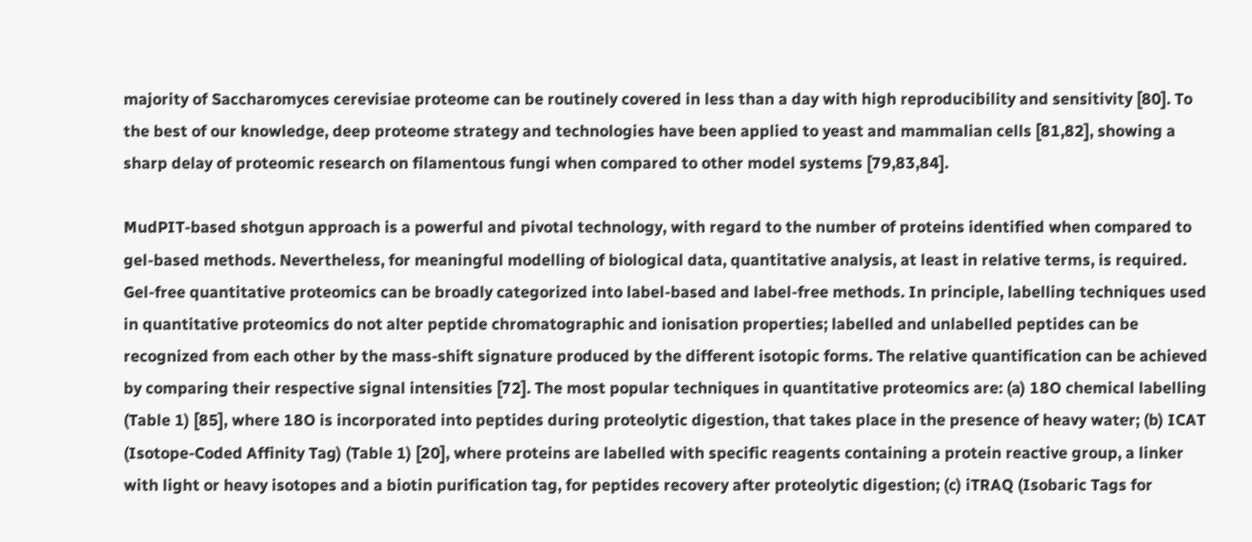majority of Saccharomyces cerevisiae proteome can be routinely covered in less than a day with high reproducibility and sensitivity [80]. To the best of our knowledge, deep proteome strategy and technologies have been applied to yeast and mammalian cells [81,82], showing a sharp delay of proteomic research on filamentous fungi when compared to other model systems [79,83,84].

MudPIT-based shotgun approach is a powerful and pivotal technology, with regard to the number of proteins identified when compared to gel-based methods. Nevertheless, for meaningful modelling of biological data, quantitative analysis, at least in relative terms, is required. Gel-free quantitative proteomics can be broadly categorized into label-based and label-free methods. In principle, labelling techniques used in quantitative proteomics do not alter peptide chromatographic and ionisation properties; labelled and unlabelled peptides can be recognized from each other by the mass-shift signature produced by the different isotopic forms. The relative quantification can be achieved by comparing their respective signal intensities [72]. The most popular techniques in quantitative proteomics are: (a) 18O chemical labelling (Table 1) [85], where 18O is incorporated into peptides during proteolytic digestion, that takes place in the presence of heavy water; (b) ICAT (Isotope-Coded Affinity Tag) (Table 1) [20], where proteins are labelled with specific reagents containing a protein reactive group, a linker with light or heavy isotopes and a biotin purification tag, for peptides recovery after proteolytic digestion; (c) iTRAQ (Isobaric Tags for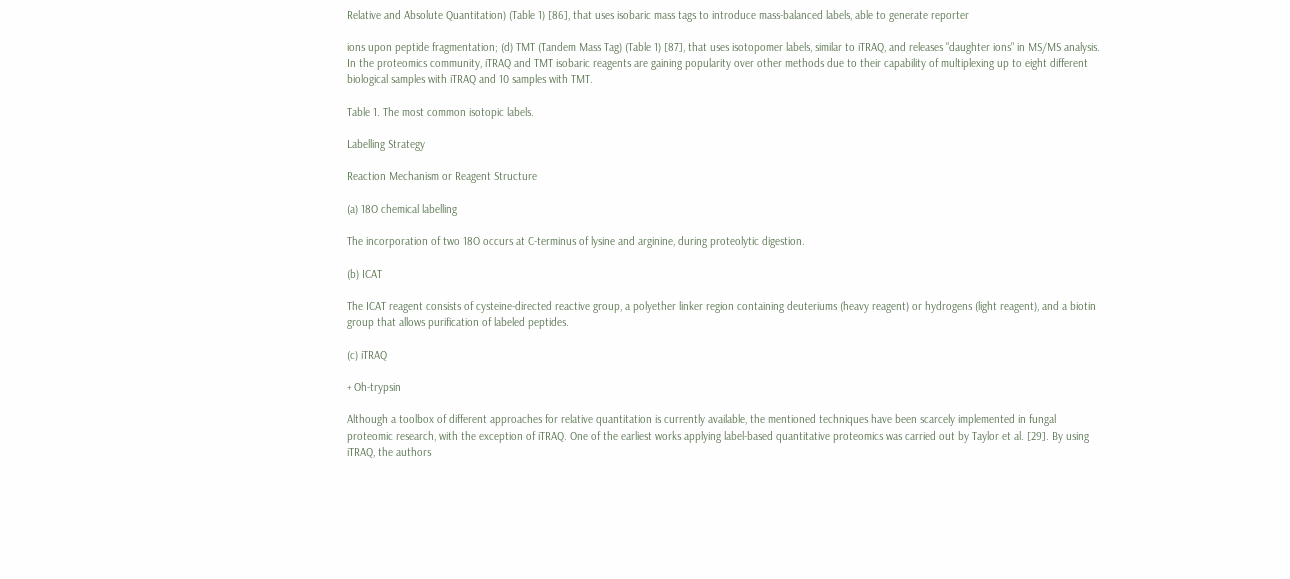Relative and Absolute Quantitation) (Table 1) [86], that uses isobaric mass tags to introduce mass-balanced labels, able to generate reporter

ions upon peptide fragmentation; (d) TMT (Tandem Mass Tag) (Table 1) [87], that uses isotopomer labels, similar to iTRAQ, and releases "daughter ions" in MS/MS analysis. In the proteomics community, iTRAQ and TMT isobaric reagents are gaining popularity over other methods due to their capability of multiplexing up to eight different biological samples with iTRAQ and 10 samples with TMT.

Table 1. The most common isotopic labels.

Labelling Strategy

Reaction Mechanism or Reagent Structure

(a) 18O chemical labelling

The incorporation of two 18O occurs at C-terminus of lysine and arginine, during proteolytic digestion.

(b) ICAT

The ICAT reagent consists of cysteine-directed reactive group, a polyether linker region containing deuteriums (heavy reagent) or hydrogens (light reagent), and a biotin group that allows purification of labeled peptides.

(c) iTRAQ

+ Oh-trypsin

Although a toolbox of different approaches for relative quantitation is currently available, the mentioned techniques have been scarcely implemented in fungal proteomic research, with the exception of iTRAQ. One of the earliest works applying label-based quantitative proteomics was carried out by Taylor et al. [29]. By using iTRAQ, the authors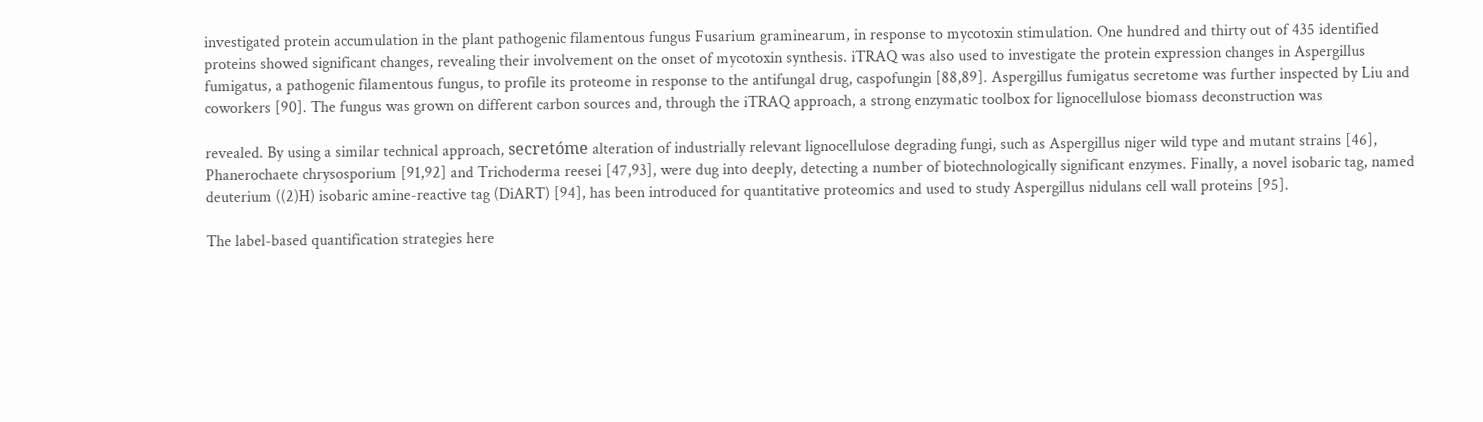investigated protein accumulation in the plant pathogenic filamentous fungus Fusarium graminearum, in response to mycotoxin stimulation. One hundred and thirty out of 435 identified proteins showed significant changes, revealing their involvement on the onset of mycotoxin synthesis. iTRAQ was also used to investigate the protein expression changes in Aspergillus fumigatus, a pathogenic filamentous fungus, to profile its proteome in response to the antifungal drug, caspofungin [88,89]. Aspergillus fumigatus secretome was further inspected by Liu and coworkers [90]. The fungus was grown on different carbon sources and, through the iTRAQ approach, a strong enzymatic toolbox for lignocellulose biomass deconstruction was

revealed. By using a similar technical approach, secretóme alteration of industrially relevant lignocellulose degrading fungi, such as Aspergillus niger wild type and mutant strains [46], Phanerochaete chrysosporium [91,92] and Trichoderma reesei [47,93], were dug into deeply, detecting a number of biotechnologically significant enzymes. Finally, a novel isobaric tag, named deuterium ((2)H) isobaric amine-reactive tag (DiART) [94], has been introduced for quantitative proteomics and used to study Aspergillus nidulans cell wall proteins [95].

The label-based quantification strategies here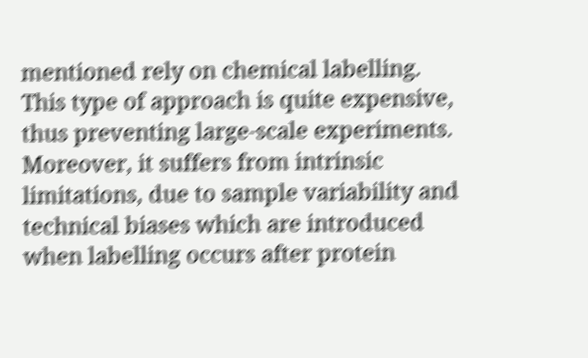mentioned rely on chemical labelling. This type of approach is quite expensive, thus preventing large-scale experiments. Moreover, it suffers from intrinsic limitations, due to sample variability and technical biases which are introduced when labelling occurs after protein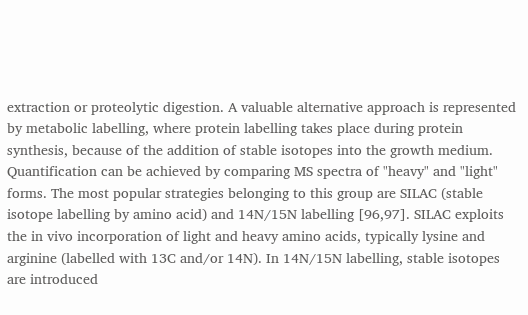extraction or proteolytic digestion. A valuable alternative approach is represented by metabolic labelling, where protein labelling takes place during protein synthesis, because of the addition of stable isotopes into the growth medium. Quantification can be achieved by comparing MS spectra of "heavy" and "light" forms. The most popular strategies belonging to this group are SILAC (stable isotope labelling by amino acid) and 14N/15N labelling [96,97]. SILAC exploits the in vivo incorporation of light and heavy amino acids, typically lysine and arginine (labelled with 13C and/or 14N). In 14N/15N labelling, stable isotopes are introduced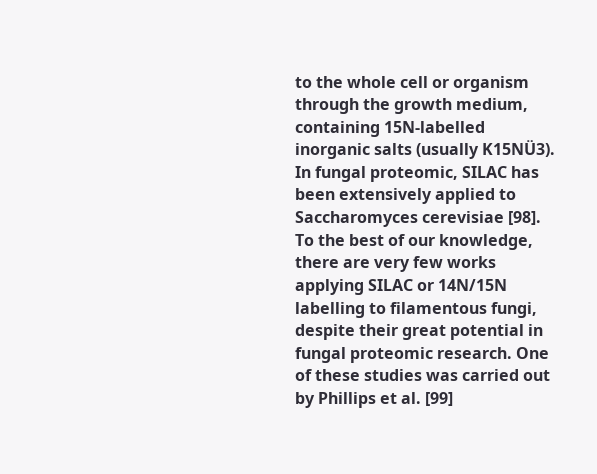to the whole cell or organism through the growth medium, containing 15N-labelled inorganic salts (usually K15NÜ3). In fungal proteomic, SILAC has been extensively applied to Saccharomyces cerevisiae [98]. To the best of our knowledge, there are very few works applying SILAC or 14N/15N labelling to filamentous fungi, despite their great potential in fungal proteomic research. One of these studies was carried out by Phillips et al. [99]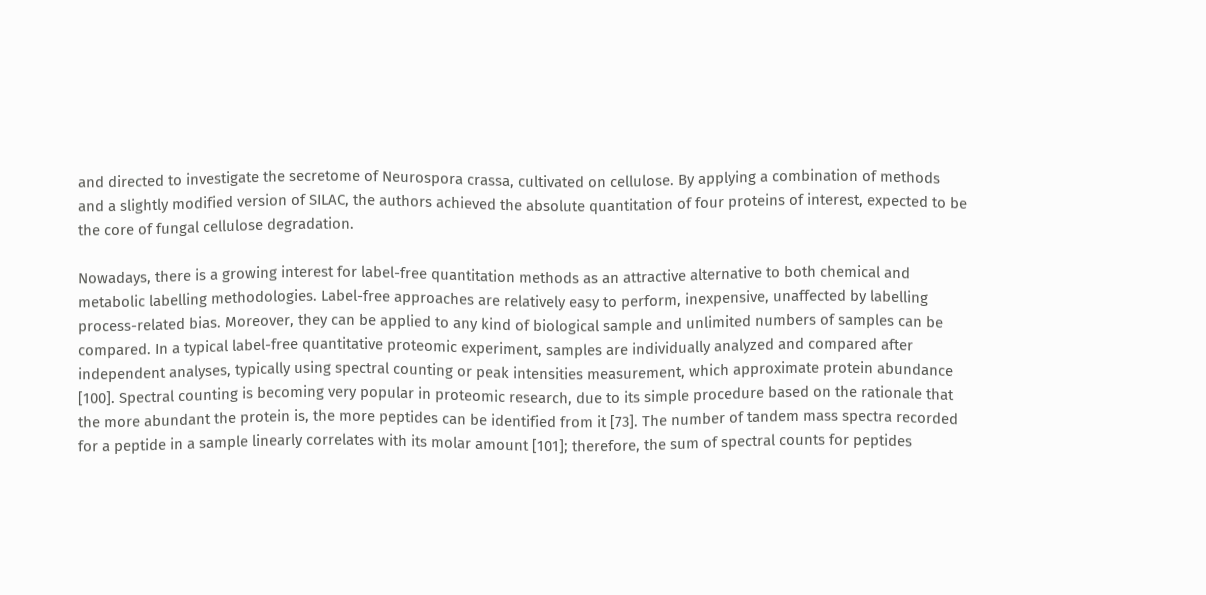and directed to investigate the secretome of Neurospora crassa, cultivated on cellulose. By applying a combination of methods and a slightly modified version of SILAC, the authors achieved the absolute quantitation of four proteins of interest, expected to be the core of fungal cellulose degradation.

Nowadays, there is a growing interest for label-free quantitation methods as an attractive alternative to both chemical and metabolic labelling methodologies. Label-free approaches are relatively easy to perform, inexpensive, unaffected by labelling process-related bias. Moreover, they can be applied to any kind of biological sample and unlimited numbers of samples can be compared. In a typical label-free quantitative proteomic experiment, samples are individually analyzed and compared after independent analyses, typically using spectral counting or peak intensities measurement, which approximate protein abundance [100]. Spectral counting is becoming very popular in proteomic research, due to its simple procedure based on the rationale that the more abundant the protein is, the more peptides can be identified from it [73]. The number of tandem mass spectra recorded for a peptide in a sample linearly correlates with its molar amount [101]; therefore, the sum of spectral counts for peptides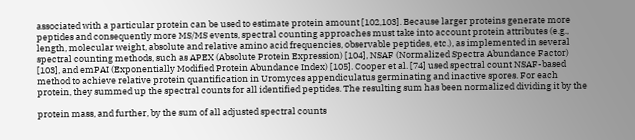associated with a particular protein can be used to estimate protein amount [102,103]. Because larger proteins generate more peptides and consequently more MS/MS events, spectral counting approaches must take into account protein attributes (e.g., length, molecular weight, absolute and relative amino acid frequencies, observable peptides, etc.), as implemented in several spectral counting methods, such as APEX (Absolute Protein Expression) [104], NSAF (Normalized Spectra Abundance Factor) [103], and emPAI (Exponentially Modified Protein Abundance Index) [105]. Cooper et al. [74] used spectral count NSAF-based method to achieve relative protein quantification in Uromyces appendiculatus germinating and inactive spores. For each protein, they summed up the spectral counts for all identified peptides. The resulting sum has been normalized dividing it by the

protein mass, and further, by the sum of all adjusted spectral counts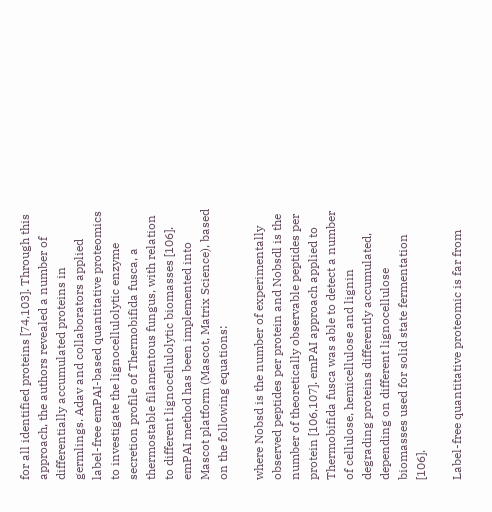for all identified proteins [74,103]. Through this approach, the authors revealed a number of differentially accumulated proteins in germlings. Adav and collaborators applied label-free emPAI-based quantitative proteomics to investigate the lignocellulolytic enzyme secretion profile of Thermobifida fusca, a thermostable filamentous fungus, with relation to different lignocellulolytic biomasses [106]. emPAI method has been implemented into Mascot platform (Mascot, Matrix Science), based on the following equations:

where Nobsd is the number of experimentally observed peptides per protein and Nobsdl is the number of theoretically observable peptides per protein [106,107]. emPAI approach applied to Thermobifida fusca was able to detect a number of cellulose, hemicellulose and lignin degrading proteins differently accumulated, depending on different lignocellulose biomasses used for solid state fermentation [106].

Label-free quantitative proteomic is far from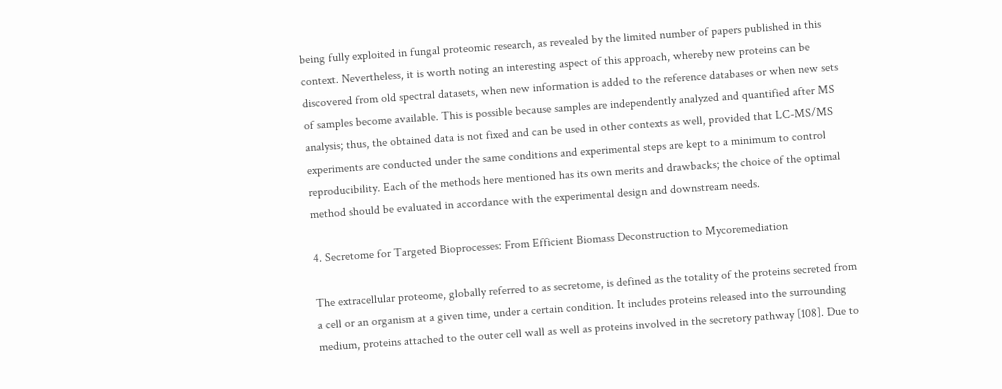being fully exploited in fungal proteomic research, as revealed by the limited number of papers published in this context. Nevertheless, it is worth noting an interesting aspect of this approach, whereby new proteins can be discovered from old spectral datasets, when new information is added to the reference databases or when new sets of samples become available. This is possible because samples are independently analyzed and quantified after MS analysis; thus, the obtained data is not fixed and can be used in other contexts as well, provided that LC-MS/MS experiments are conducted under the same conditions and experimental steps are kept to a minimum to control reproducibility. Each of the methods here mentioned has its own merits and drawbacks; the choice of the optimal method should be evaluated in accordance with the experimental design and downstream needs.

4. Secretome for Targeted Bioprocesses: From Efficient Biomass Deconstruction to Mycoremediation

The extracellular proteome, globally referred to as secretome, is defined as the totality of the proteins secreted from a cell or an organism at a given time, under a certain condition. It includes proteins released into the surrounding medium, proteins attached to the outer cell wall as well as proteins involved in the secretory pathway [108]. Due to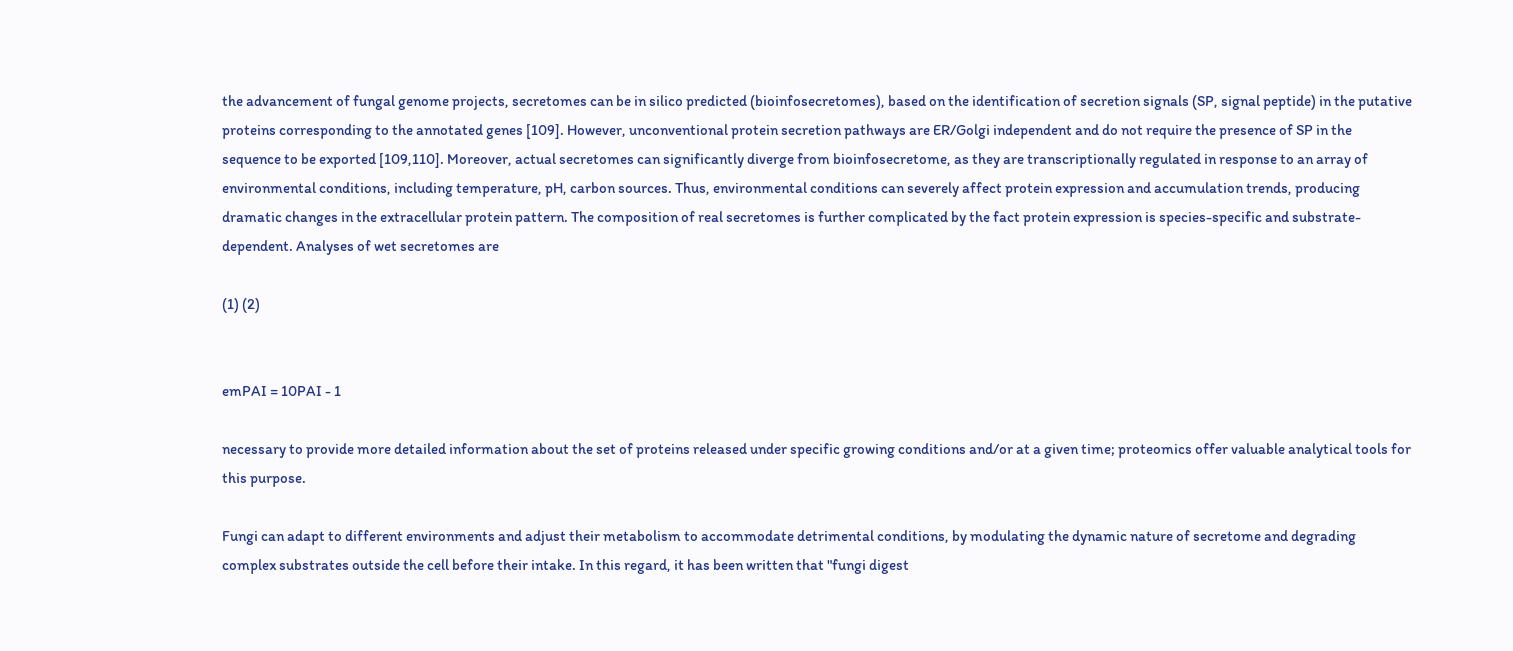the advancement of fungal genome projects, secretomes can be in silico predicted (bioinfosecretomes), based on the identification of secretion signals (SP, signal peptide) in the putative proteins corresponding to the annotated genes [109]. However, unconventional protein secretion pathways are ER/Golgi independent and do not require the presence of SP in the sequence to be exported [109,110]. Moreover, actual secretomes can significantly diverge from bioinfosecretome, as they are transcriptionally regulated in response to an array of environmental conditions, including temperature, pH, carbon sources. Thus, environmental conditions can severely affect protein expression and accumulation trends, producing dramatic changes in the extracellular protein pattern. The composition of real secretomes is further complicated by the fact protein expression is species-specific and substrate-dependent. Analyses of wet secretomes are

(1) (2)


emPAI = 10PAI - 1

necessary to provide more detailed information about the set of proteins released under specific growing conditions and/or at a given time; proteomics offer valuable analytical tools for this purpose.

Fungi can adapt to different environments and adjust their metabolism to accommodate detrimental conditions, by modulating the dynamic nature of secretome and degrading complex substrates outside the cell before their intake. In this regard, it has been written that "fungi digest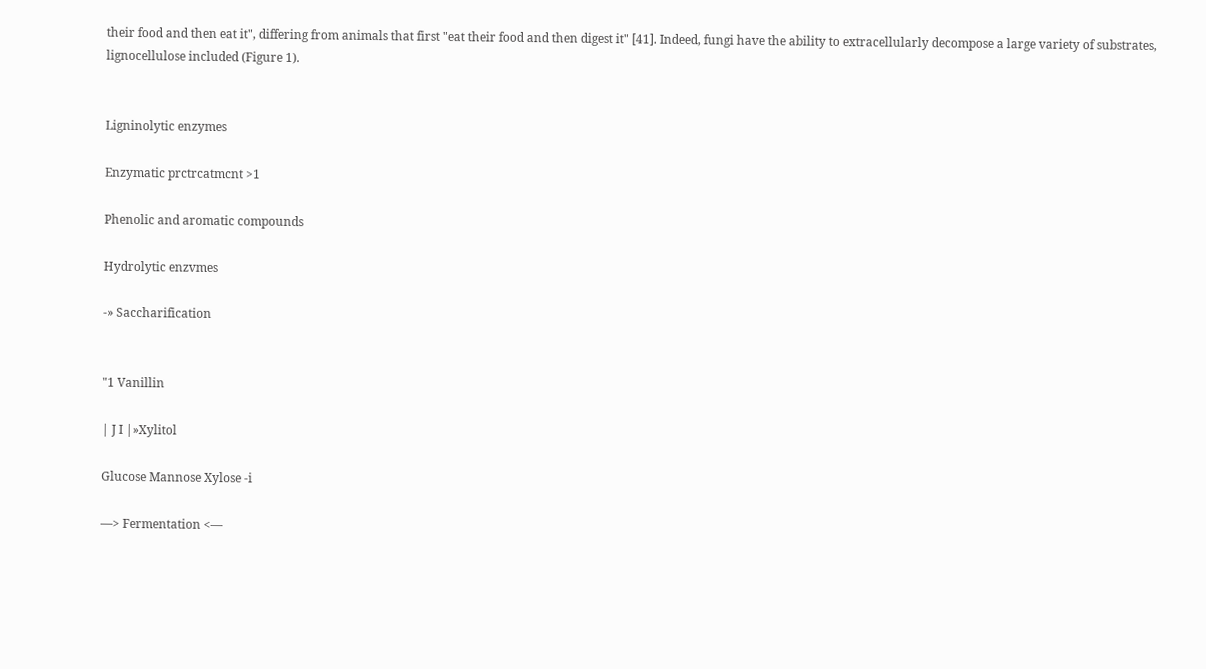their food and then eat it", differing from animals that first "eat their food and then digest it" [41]. Indeed, fungi have the ability to extracellularly decompose a large variety of substrates, lignocellulose included (Figure 1).


Ligninolytic enzymes

Enzymatic prctrcatmcnt >1

Phenolic and aromatic compounds

Hydrolytic enzvmes

-» Saccharification


"1 Vanillin

| J I |»Xylitol

Glucose Mannose Xylose -i

—> Fermentation <—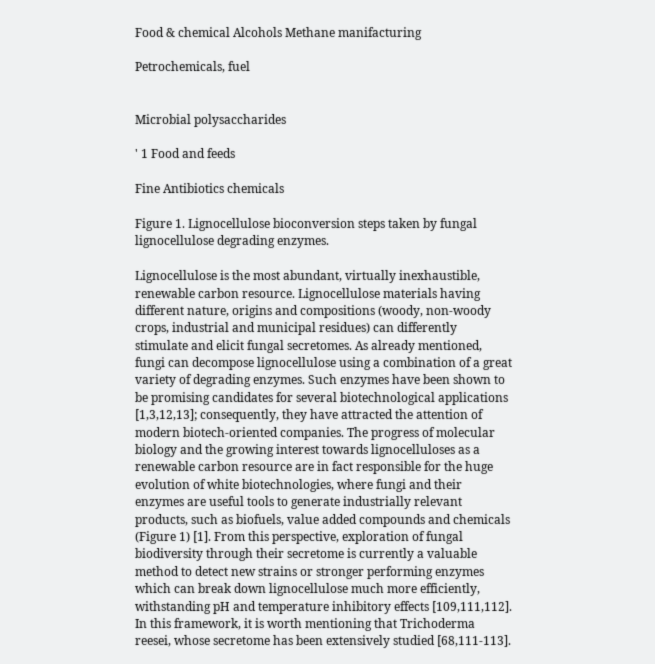Food & chemical Alcohols Methane manifacturing

Petrochemicals, fuel


Microbial polysaccharides

' 1 Food and feeds

Fine Antibiotics chemicals

Figure 1. Lignocellulose bioconversion steps taken by fungal lignocellulose degrading enzymes.

Lignocellulose is the most abundant, virtually inexhaustible, renewable carbon resource. Lignocellulose materials having different nature, origins and compositions (woody, non-woody crops, industrial and municipal residues) can differently stimulate and elicit fungal secretomes. As already mentioned, fungi can decompose lignocellulose using a combination of a great variety of degrading enzymes. Such enzymes have been shown to be promising candidates for several biotechnological applications [1,3,12,13]; consequently, they have attracted the attention of modern biotech-oriented companies. The progress of molecular biology and the growing interest towards lignocelluloses as a renewable carbon resource are in fact responsible for the huge evolution of white biotechnologies, where fungi and their enzymes are useful tools to generate industrially relevant products, such as biofuels, value added compounds and chemicals (Figure 1) [1]. From this perspective, exploration of fungal biodiversity through their secretome is currently a valuable method to detect new strains or stronger performing enzymes which can break down lignocellulose much more efficiently, withstanding pH and temperature inhibitory effects [109,111,112]. In this framework, it is worth mentioning that Trichoderma reesei, whose secretome has been extensively studied [68,111-113].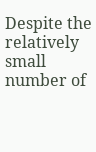Despite the relatively small number of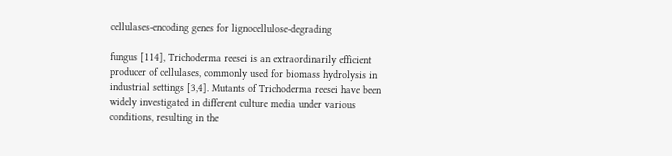cellulases-encoding genes for lignocellulose-degrading

fungus [114], Trichoderma reesei is an extraordinarily efficient producer of cellulases, commonly used for biomass hydrolysis in industrial settings [3,4]. Mutants of Trichoderma reesei have been widely investigated in different culture media under various conditions, resulting in the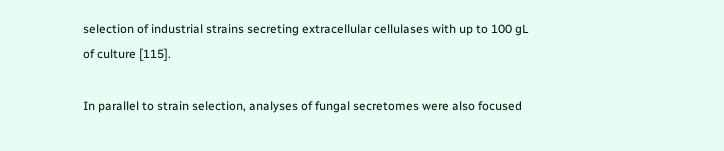selection of industrial strains secreting extracellular cellulases with up to 100 gL of culture [115].

In parallel to strain selection, analyses of fungal secretomes were also focused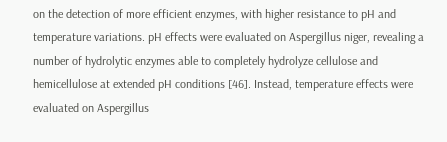on the detection of more efficient enzymes, with higher resistance to pH and temperature variations. pH effects were evaluated on Aspergillus niger, revealing a number of hydrolytic enzymes able to completely hydrolyze cellulose and hemicellulose at extended pH conditions [46]. Instead, temperature effects were evaluated on Aspergillus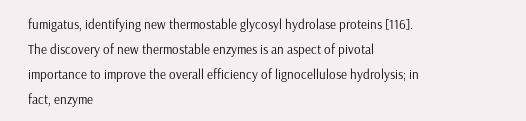fumigatus, identifying new thermostable glycosyl hydrolase proteins [116]. The discovery of new thermostable enzymes is an aspect of pivotal importance to improve the overall efficiency of lignocellulose hydrolysis; in fact, enzyme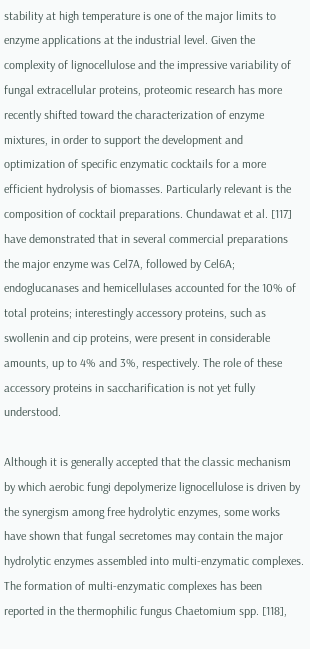stability at high temperature is one of the major limits to enzyme applications at the industrial level. Given the complexity of lignocellulose and the impressive variability of fungal extracellular proteins, proteomic research has more recently shifted toward the characterization of enzyme mixtures, in order to support the development and optimization of specific enzymatic cocktails for a more efficient hydrolysis of biomasses. Particularly relevant is the composition of cocktail preparations. Chundawat et al. [117] have demonstrated that in several commercial preparations the major enzyme was Cel7A, followed by Cel6A; endoglucanases and hemicellulases accounted for the 10% of total proteins; interestingly accessory proteins, such as swollenin and cip proteins, were present in considerable amounts, up to 4% and 3%, respectively. The role of these accessory proteins in saccharification is not yet fully understood.

Although it is generally accepted that the classic mechanism by which aerobic fungi depolymerize lignocellulose is driven by the synergism among free hydrolytic enzymes, some works have shown that fungal secretomes may contain the major hydrolytic enzymes assembled into multi-enzymatic complexes. The formation of multi-enzymatic complexes has been reported in the thermophilic fungus Chaetomium spp. [118],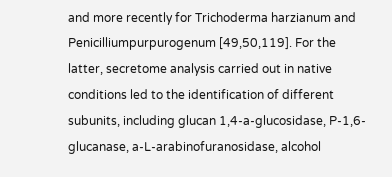and more recently for Trichoderma harzianum and Penicilliumpurpurogenum [49,50,119]. For the latter, secretome analysis carried out in native conditions led to the identification of different subunits, including glucan 1,4-a-glucosidase, P-1,6-glucanase, a-L-arabinofuranosidase, alcohol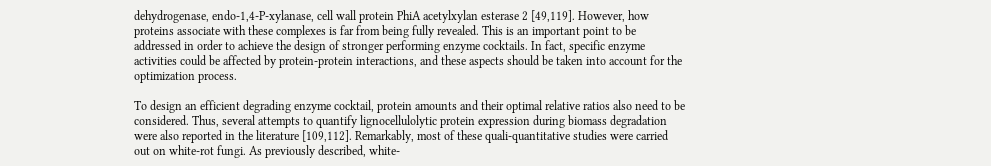dehydrogenase, endo-1,4-P-xylanase, cell wall protein PhiA acetylxylan esterase 2 [49,119]. However, how proteins associate with these complexes is far from being fully revealed. This is an important point to be addressed in order to achieve the design of stronger performing enzyme cocktails. In fact, specific enzyme activities could be affected by protein-protein interactions, and these aspects should be taken into account for the optimization process.

To design an efficient degrading enzyme cocktail, protein amounts and their optimal relative ratios also need to be considered. Thus, several attempts to quantify lignocellulolytic protein expression during biomass degradation were also reported in the literature [109,112]. Remarkably, most of these quali-quantitative studies were carried out on white-rot fungi. As previously described, white-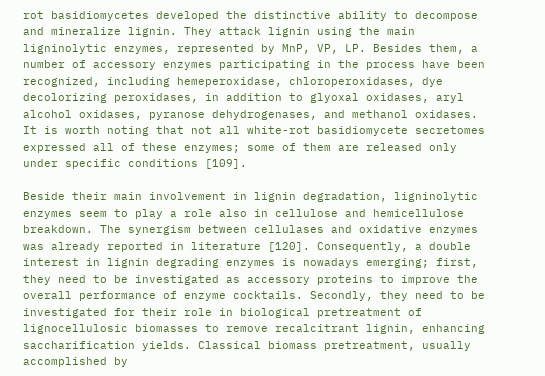rot basidiomycetes developed the distinctive ability to decompose and mineralize lignin. They attack lignin using the main ligninolytic enzymes, represented by MnP, VP, LP. Besides them, a number of accessory enzymes participating in the process have been recognized, including hemeperoxidase, chloroperoxidases, dye decolorizing peroxidases, in addition to glyoxal oxidases, aryl alcohol oxidases, pyranose dehydrogenases, and methanol oxidases. It is worth noting that not all white-rot basidiomycete secretomes expressed all of these enzymes; some of them are released only under specific conditions [109].

Beside their main involvement in lignin degradation, ligninolytic enzymes seem to play a role also in cellulose and hemicellulose breakdown. The synergism between cellulases and oxidative enzymes was already reported in literature [120]. Consequently, a double interest in lignin degrading enzymes is nowadays emerging; first, they need to be investigated as accessory proteins to improve the overall performance of enzyme cocktails. Secondly, they need to be investigated for their role in biological pretreatment of lignocellulosic biomasses to remove recalcitrant lignin, enhancing saccharification yields. Classical biomass pretreatment, usually accomplished by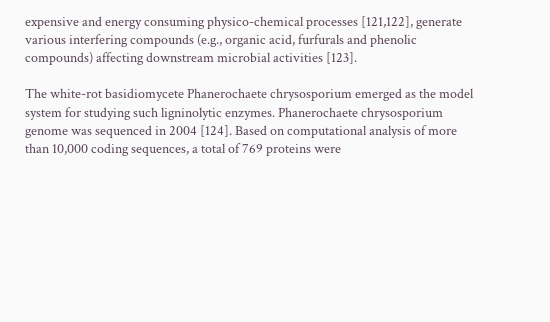expensive and energy consuming physico-chemical processes [121,122], generate various interfering compounds (e.g., organic acid, furfurals and phenolic compounds) affecting downstream microbial activities [123].

The white-rot basidiomycete Phanerochaete chrysosporium emerged as the model system for studying such ligninolytic enzymes. Phanerochaete chrysosporium genome was sequenced in 2004 [124]. Based on computational analysis of more than 10,000 coding sequences, a total of 769 proteins were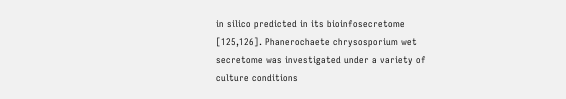in silico predicted in its bioinfosecretome [125,126]. Phanerochaete chrysosporium wet secretome was investigated under a variety of culture conditions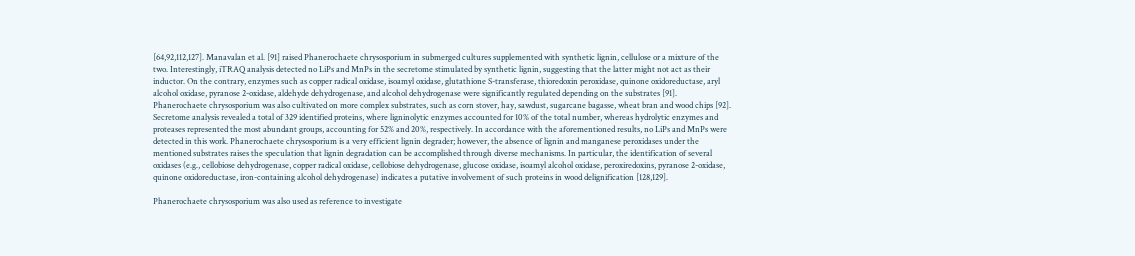[64,92,112,127]. Manavalan et al. [91] raised Phanerochaete chrysosporium in submerged cultures supplemented with synthetic lignin, cellulose or a mixture of the two. Interestingly, iTRAQ analysis detected no LiPs and MnPs in the secretome stimulated by synthetic lignin, suggesting that the latter might not act as their inductor. On the contrary, enzymes such as copper radical oxidase, isoamyl oxidase, glutathione S-transferase, thioredoxin peroxidase, quinone oxidoreductase, aryl alcohol oxidase, pyranose 2-oxidase, aldehyde dehydrogenase, and alcohol dehydrogenase were significantly regulated depending on the substrates [91]. Phanerochaete chrysosporium was also cultivated on more complex substrates, such as corn stover, hay, sawdust, sugarcane bagasse, wheat bran and wood chips [92]. Secretome analysis revealed a total of 329 identified proteins, where ligninolytic enzymes accounted for 10% of the total number, whereas hydrolytic enzymes and proteases represented the most abundant groups, accounting for 52% and 20%, respectively. In accordance with the aforementioned results, no LiPs and MnPs were detected in this work. Phanerochaete chrysosporium is a very efficient lignin degrader; however, the absence of lignin and manganese peroxidases under the mentioned substrates raises the speculation that lignin degradation can be accomplished through diverse mechanisms. In particular, the identification of several oxidases (e.g., cellobiose dehydrogenase, copper radical oxidase, cellobiose dehydrogenase, glucose oxidase, isoamyl alcohol oxidase, peroxiredoxins, pyranose 2-oxidase, quinone oxidoreductase, iron-containing alcohol dehydrogenase) indicates a putative involvement of such proteins in wood delignification [128,129].

Phanerochaete chrysosporium was also used as reference to investigate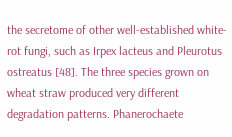the secretome of other well-established white-rot fungi, such as Irpex lacteus and Pleurotus ostreatus [48]. The three species grown on wheat straw produced very different degradation patterns. Phanerochaete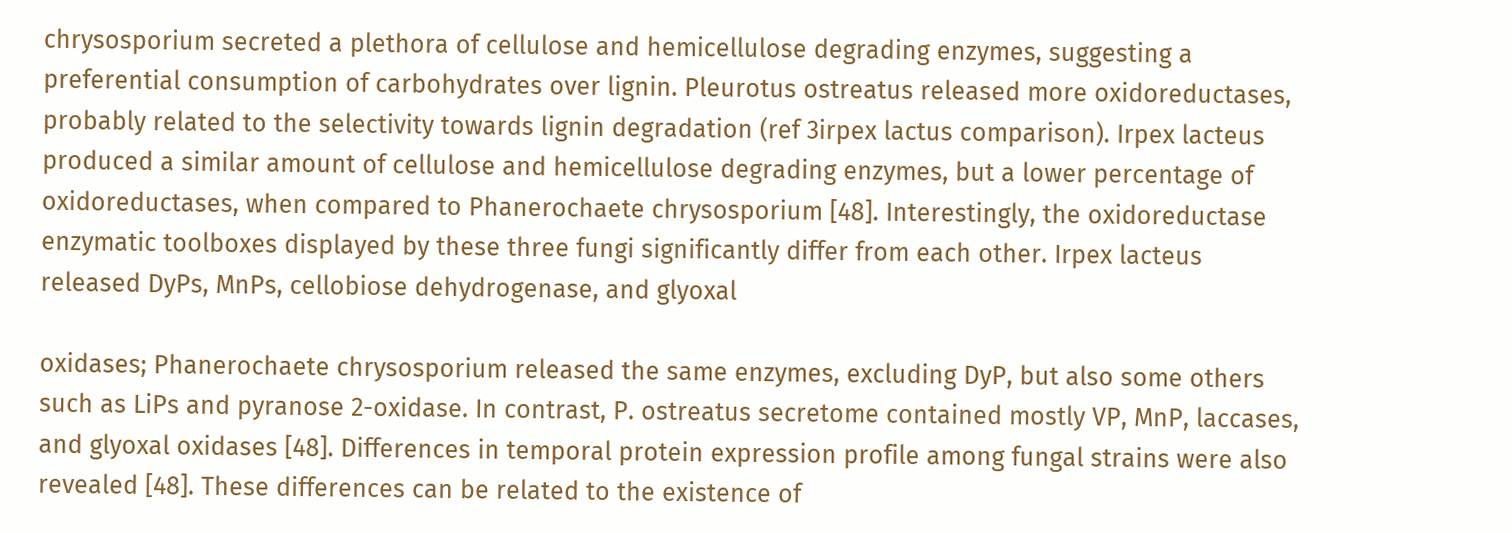chrysosporium secreted a plethora of cellulose and hemicellulose degrading enzymes, suggesting a preferential consumption of carbohydrates over lignin. Pleurotus ostreatus released more oxidoreductases, probably related to the selectivity towards lignin degradation (ref 3irpex lactus comparison). Irpex lacteus produced a similar amount of cellulose and hemicellulose degrading enzymes, but a lower percentage of oxidoreductases, when compared to Phanerochaete chrysosporium [48]. Interestingly, the oxidoreductase enzymatic toolboxes displayed by these three fungi significantly differ from each other. Irpex lacteus released DyPs, MnPs, cellobiose dehydrogenase, and glyoxal

oxidases; Phanerochaete chrysosporium released the same enzymes, excluding DyP, but also some others such as LiPs and pyranose 2-oxidase. In contrast, P. ostreatus secretome contained mostly VP, MnP, laccases, and glyoxal oxidases [48]. Differences in temporal protein expression profile among fungal strains were also revealed [48]. These differences can be related to the existence of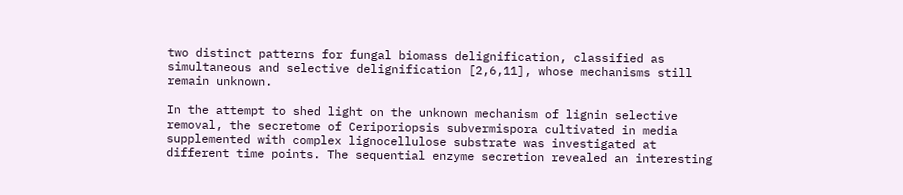two distinct patterns for fungal biomass delignification, classified as simultaneous and selective delignification [2,6,11], whose mechanisms still remain unknown.

In the attempt to shed light on the unknown mechanism of lignin selective removal, the secretome of Ceriporiopsis subvermispora cultivated in media supplemented with complex lignocellulose substrate was investigated at different time points. The sequential enzyme secretion revealed an interesting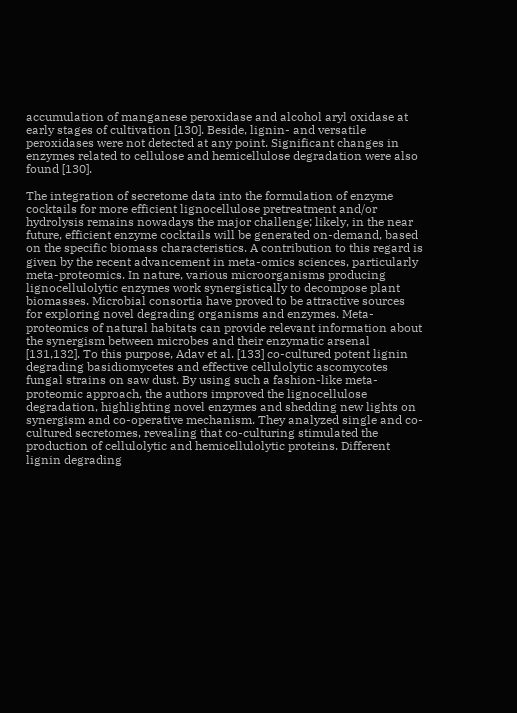accumulation of manganese peroxidase and alcohol aryl oxidase at early stages of cultivation [130]. Beside, lignin- and versatile peroxidases were not detected at any point. Significant changes in enzymes related to cellulose and hemicellulose degradation were also found [130].

The integration of secretome data into the formulation of enzyme cocktails for more efficient lignocellulose pretreatment and/or hydrolysis remains nowadays the major challenge; likely, in the near future, efficient enzyme cocktails will be generated on-demand, based on the specific biomass characteristics. A contribution to this regard is given by the recent advancement in meta-omics sciences, particularly meta-proteomics. In nature, various microorganisms producing lignocellulolytic enzymes work synergistically to decompose plant biomasses. Microbial consortia have proved to be attractive sources for exploring novel degrading organisms and enzymes. Meta-proteomics of natural habitats can provide relevant information about the synergism between microbes and their enzymatic arsenal [131,132]. To this purpose, Adav et al. [133] co-cultured potent lignin degrading basidiomycetes and effective cellulolytic ascomycotes fungal strains on saw dust. By using such a fashion-like meta-proteomic approach, the authors improved the lignocellulose degradation, highlighting novel enzymes and shedding new lights on synergism and co-operative mechanism. They analyzed single and co-cultured secretomes, revealing that co-culturing stimulated the production of cellulolytic and hemicellulolytic proteins. Different lignin degrading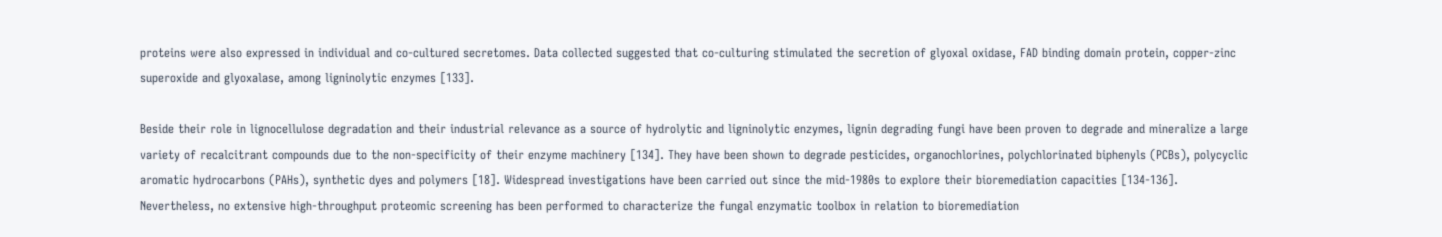proteins were also expressed in individual and co-cultured secretomes. Data collected suggested that co-culturing stimulated the secretion of glyoxal oxidase, FAD binding domain protein, copper-zinc superoxide and glyoxalase, among ligninolytic enzymes [133].

Beside their role in lignocellulose degradation and their industrial relevance as a source of hydrolytic and ligninolytic enzymes, lignin degrading fungi have been proven to degrade and mineralize a large variety of recalcitrant compounds due to the non-specificity of their enzyme machinery [134]. They have been shown to degrade pesticides, organochlorines, polychlorinated biphenyls (PCBs), polycyclic aromatic hydrocarbons (PAHs), synthetic dyes and polymers [18]. Widespread investigations have been carried out since the mid-1980s to explore their bioremediation capacities [134-136]. Nevertheless, no extensive high-throughput proteomic screening has been performed to characterize the fungal enzymatic toolbox in relation to bioremediation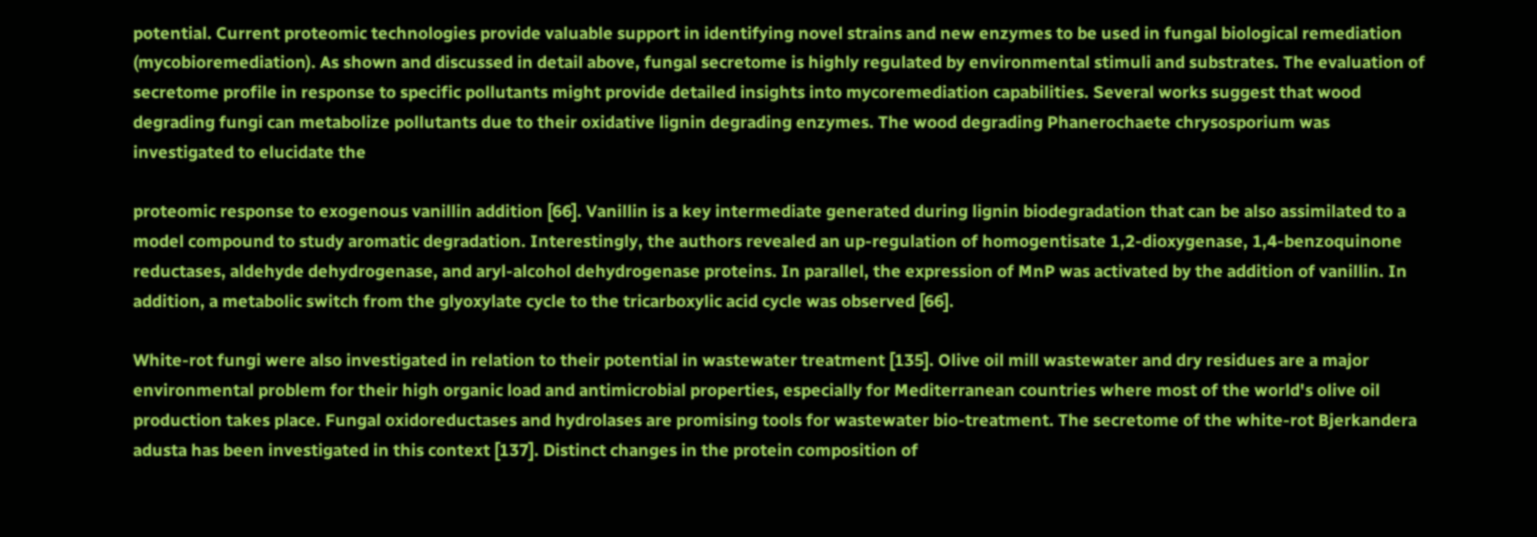potential. Current proteomic technologies provide valuable support in identifying novel strains and new enzymes to be used in fungal biological remediation (mycobioremediation). As shown and discussed in detail above, fungal secretome is highly regulated by environmental stimuli and substrates. The evaluation of secretome profile in response to specific pollutants might provide detailed insights into mycoremediation capabilities. Several works suggest that wood degrading fungi can metabolize pollutants due to their oxidative lignin degrading enzymes. The wood degrading Phanerochaete chrysosporium was investigated to elucidate the

proteomic response to exogenous vanillin addition [66]. Vanillin is a key intermediate generated during lignin biodegradation that can be also assimilated to a model compound to study aromatic degradation. Interestingly, the authors revealed an up-regulation of homogentisate 1,2-dioxygenase, 1,4-benzoquinone reductases, aldehyde dehydrogenase, and aryl-alcohol dehydrogenase proteins. In parallel, the expression of MnP was activated by the addition of vanillin. In addition, a metabolic switch from the glyoxylate cycle to the tricarboxylic acid cycle was observed [66].

White-rot fungi were also investigated in relation to their potential in wastewater treatment [135]. Olive oil mill wastewater and dry residues are a major environmental problem for their high organic load and antimicrobial properties, especially for Mediterranean countries where most of the world's olive oil production takes place. Fungal oxidoreductases and hydrolases are promising tools for wastewater bio-treatment. The secretome of the white-rot Bjerkandera adusta has been investigated in this context [137]. Distinct changes in the protein composition of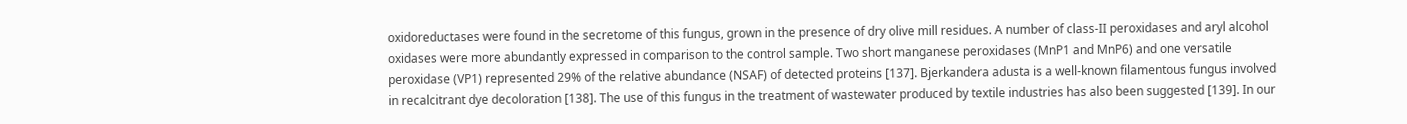oxidoreductases were found in the secretome of this fungus, grown in the presence of dry olive mill residues. A number of class-II peroxidases and aryl alcohol oxidases were more abundantly expressed in comparison to the control sample. Two short manganese peroxidases (MnP1 and MnP6) and one versatile peroxidase (VP1) represented 29% of the relative abundance (NSAF) of detected proteins [137]. Bjerkandera adusta is a well-known filamentous fungus involved in recalcitrant dye decoloration [138]. The use of this fungus in the treatment of wastewater produced by textile industries has also been suggested [139]. In our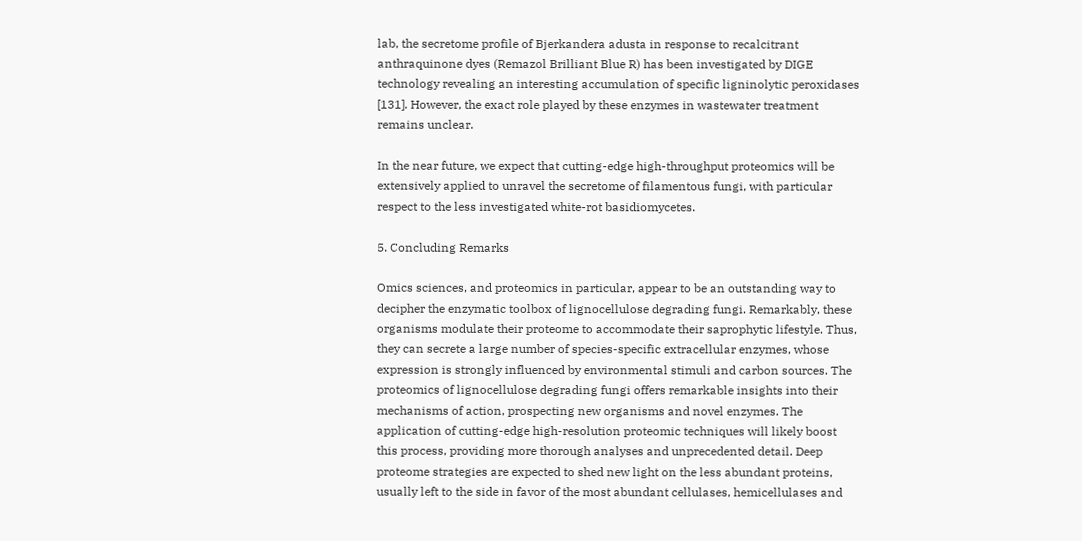lab, the secretome profile of Bjerkandera adusta in response to recalcitrant anthraquinone dyes (Remazol Brilliant Blue R) has been investigated by DIGE technology revealing an interesting accumulation of specific ligninolytic peroxidases [131]. However, the exact role played by these enzymes in wastewater treatment remains unclear.

In the near future, we expect that cutting-edge high-throughput proteomics will be extensively applied to unravel the secretome of filamentous fungi, with particular respect to the less investigated white-rot basidiomycetes.

5. Concluding Remarks

Omics sciences, and proteomics in particular, appear to be an outstanding way to decipher the enzymatic toolbox of lignocellulose degrading fungi. Remarkably, these organisms modulate their proteome to accommodate their saprophytic lifestyle. Thus, they can secrete a large number of species-specific extracellular enzymes, whose expression is strongly influenced by environmental stimuli and carbon sources. The proteomics of lignocellulose degrading fungi offers remarkable insights into their mechanisms of action, prospecting new organisms and novel enzymes. The application of cutting-edge high-resolution proteomic techniques will likely boost this process, providing more thorough analyses and unprecedented detail. Deep proteome strategies are expected to shed new light on the less abundant proteins, usually left to the side in favor of the most abundant cellulases, hemicellulases and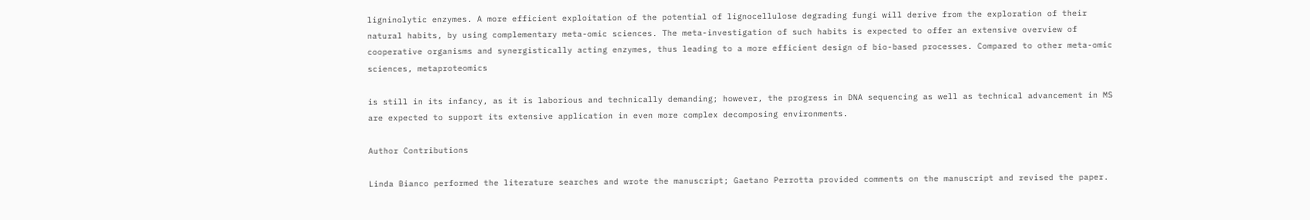ligninolytic enzymes. A more efficient exploitation of the potential of lignocellulose degrading fungi will derive from the exploration of their natural habits, by using complementary meta-omic sciences. The meta-investigation of such habits is expected to offer an extensive overview of cooperative organisms and synergistically acting enzymes, thus leading to a more efficient design of bio-based processes. Compared to other meta-omic sciences, metaproteomics

is still in its infancy, as it is laborious and technically demanding; however, the progress in DNA sequencing as well as technical advancement in MS are expected to support its extensive application in even more complex decomposing environments.

Author Contributions

Linda Bianco performed the literature searches and wrote the manuscript; Gaetano Perrotta provided comments on the manuscript and revised the paper.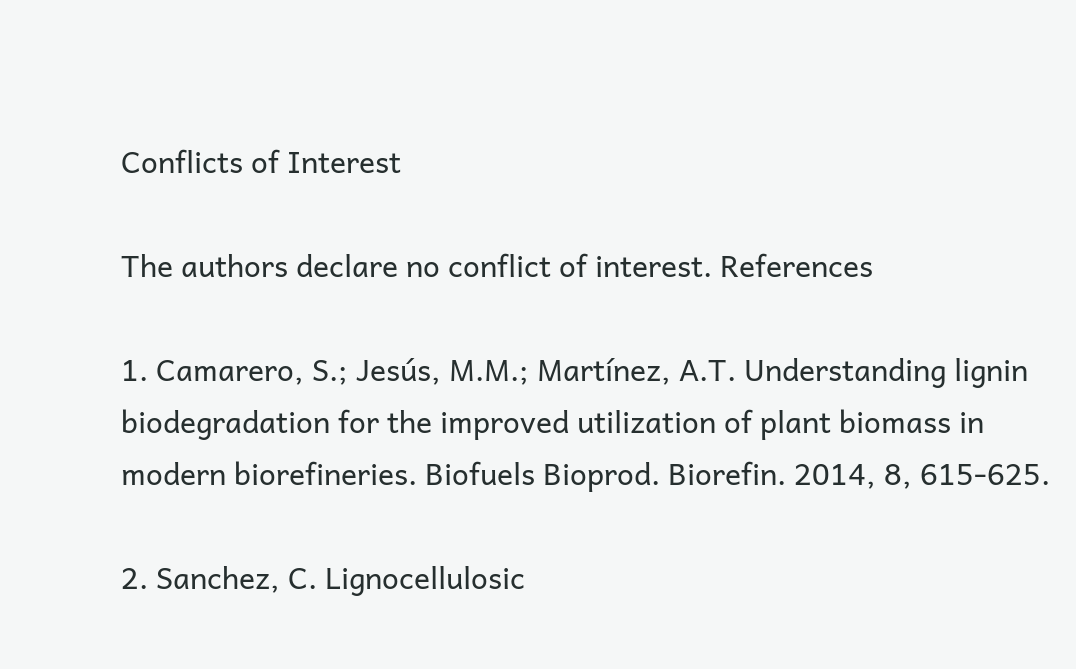Conflicts of Interest

The authors declare no conflict of interest. References

1. Camarero, S.; Jesús, M.M.; Martínez, A.T. Understanding lignin biodegradation for the improved utilization of plant biomass in modern biorefineries. Biofuels Bioprod. Biorefin. 2014, 8, 615-625.

2. Sanchez, C. Lignocellulosic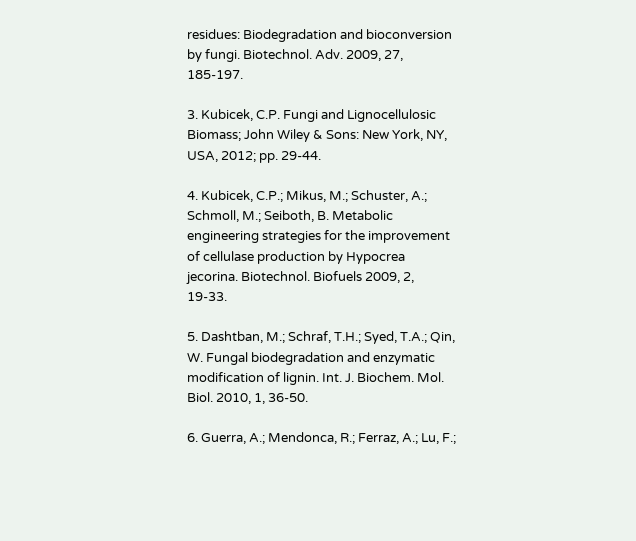residues: Biodegradation and bioconversion by fungi. Biotechnol. Adv. 2009, 27, 185-197.

3. Kubicek, C.P. Fungi and Lignocellulosic Biomass; John Wiley & Sons: New York, NY, USA, 2012; pp. 29-44.

4. Kubicek, C.P.; Mikus, M.; Schuster, A.; Schmoll, M.; Seiboth, B. Metabolic engineering strategies for the improvement of cellulase production by Hypocrea jecorina. Biotechnol. Biofuels 2009, 2, 19-33.

5. Dashtban, M.; Schraf, T.H.; Syed, T.A.; Qin, W. Fungal biodegradation and enzymatic modification of lignin. Int. J. Biochem. Mol. Biol. 2010, 1, 36-50.

6. Guerra, A.; Mendonca, R.; Ferraz, A.; Lu, F.;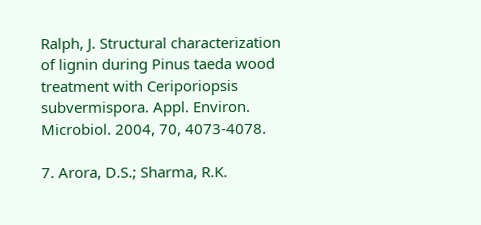Ralph, J. Structural characterization of lignin during Pinus taeda wood treatment with Ceriporiopsis subvermispora. Appl. Environ. Microbiol. 2004, 70, 4073-4078.

7. Arora, D.S.; Sharma, R.K.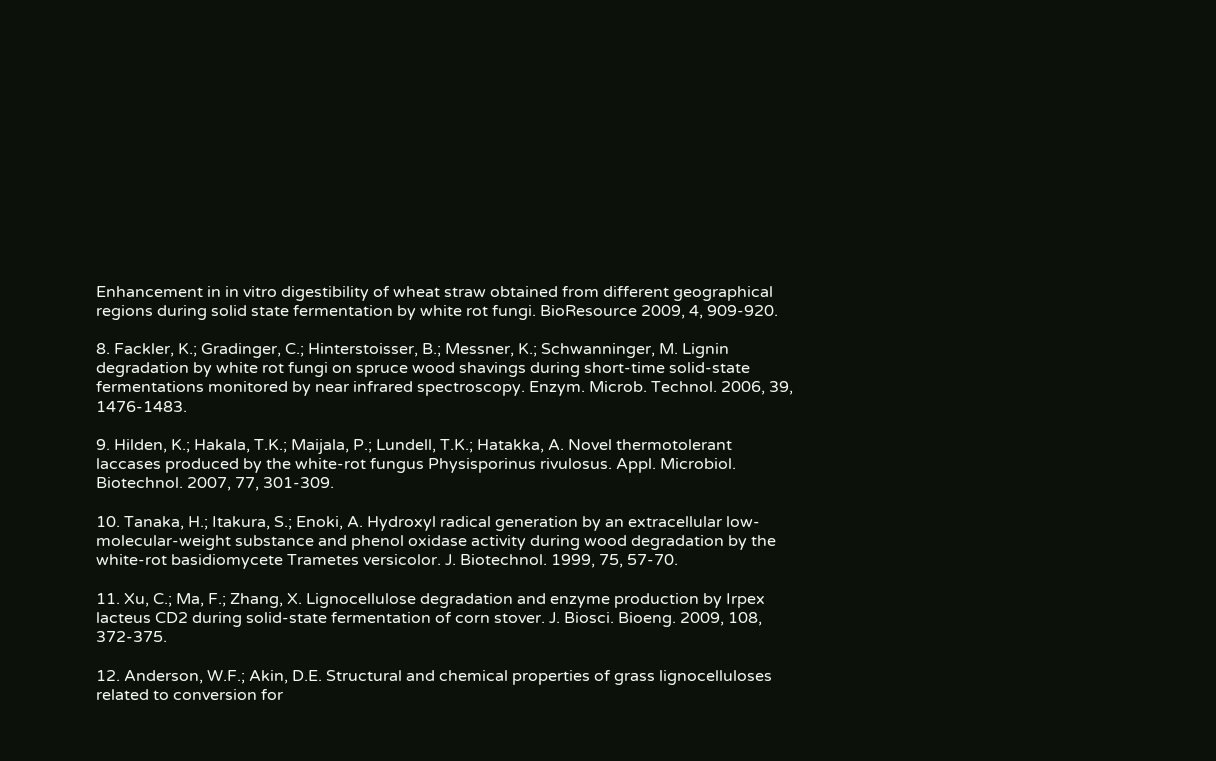Enhancement in in vitro digestibility of wheat straw obtained from different geographical regions during solid state fermentation by white rot fungi. BioResource 2009, 4, 909-920.

8. Fackler, K.; Gradinger, C.; Hinterstoisser, B.; Messner, K.; Schwanninger, M. Lignin degradation by white rot fungi on spruce wood shavings during short-time solid-state fermentations monitored by near infrared spectroscopy. Enzym. Microb. Technol. 2006, 39, 1476-1483.

9. Hilden, K.; Hakala, T.K.; Maijala, P.; Lundell, T.K.; Hatakka, A. Novel thermotolerant laccases produced by the white-rot fungus Physisporinus rivulosus. Appl. Microbiol. Biotechnol. 2007, 77, 301-309.

10. Tanaka, H.; Itakura, S.; Enoki, A. Hydroxyl radical generation by an extracellular low-molecular-weight substance and phenol oxidase activity during wood degradation by the white-rot basidiomycete Trametes versicolor. J. Biotechnol. 1999, 75, 57-70.

11. Xu, C.; Ma, F.; Zhang, X. Lignocellulose degradation and enzyme production by Irpex lacteus CD2 during solid-state fermentation of corn stover. J. Biosci. Bioeng. 2009, 108, 372-375.

12. Anderson, W.F.; Akin, D.E. Structural and chemical properties of grass lignocelluloses related to conversion for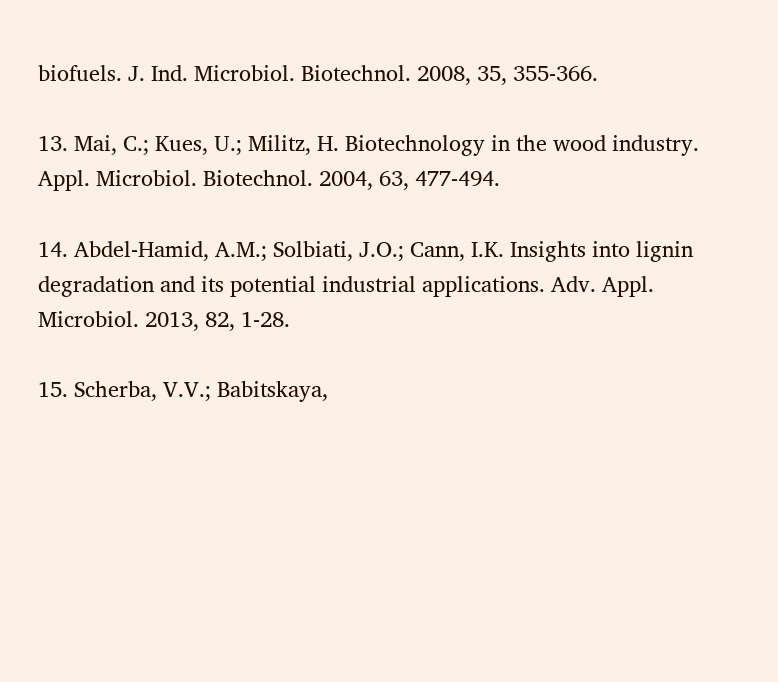biofuels. J. Ind. Microbiol. Biotechnol. 2008, 35, 355-366.

13. Mai, C.; Kues, U.; Militz, H. Biotechnology in the wood industry. Appl. Microbiol. Biotechnol. 2004, 63, 477-494.

14. Abdel-Hamid, A.M.; Solbiati, J.O.; Cann, I.K. Insights into lignin degradation and its potential industrial applications. Adv. Appl. Microbiol. 2013, 82, 1-28.

15. Scherba, V.V.; Babitskaya,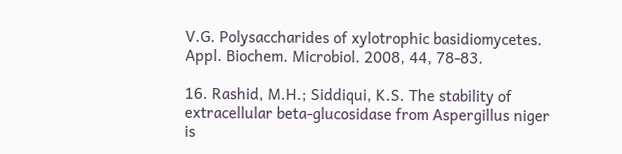V.G. Polysaccharides of xylotrophic basidiomycetes. Appl. Biochem. Microbiol. 2008, 44, 78-83.

16. Rashid, M.H.; Siddiqui, K.S. The stability of extracellular beta-glucosidase from Aspergillus niger is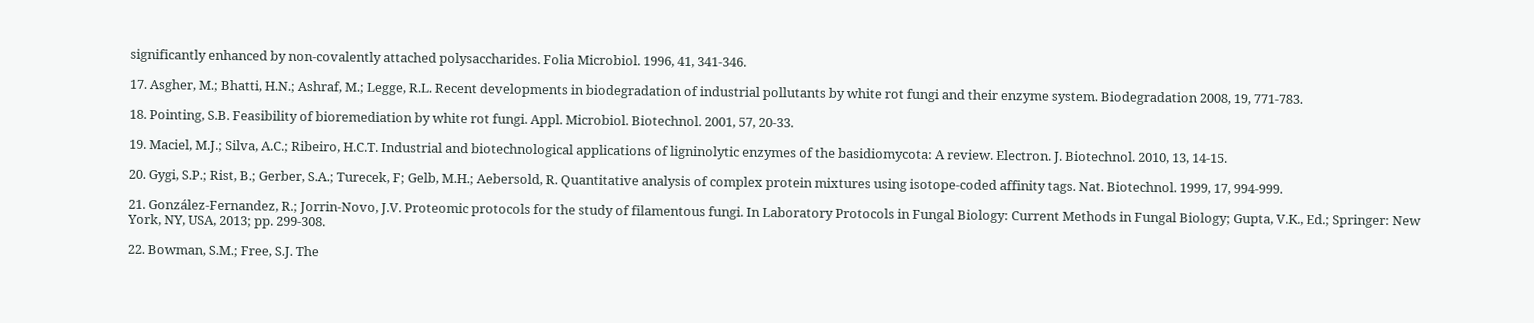significantly enhanced by non-covalently attached polysaccharides. Folia Microbiol. 1996, 41, 341-346.

17. Asgher, M.; Bhatti, H.N.; Ashraf, M.; Legge, R.L. Recent developments in biodegradation of industrial pollutants by white rot fungi and their enzyme system. Biodegradation 2008, 19, 771-783.

18. Pointing, S.B. Feasibility of bioremediation by white rot fungi. Appl. Microbiol. Biotechnol. 2001, 57, 20-33.

19. Maciel, M.J.; Silva, A.C.; Ribeiro, H.C.T. Industrial and biotechnological applications of ligninolytic enzymes of the basidiomycota: A review. Electron. J. Biotechnol. 2010, 13, 14-15.

20. Gygi, S.P.; Rist, B.; Gerber, S.A.; Turecek, F; Gelb, M.H.; Aebersold, R. Quantitative analysis of complex protein mixtures using isotope-coded affinity tags. Nat. Biotechnol. 1999, 17, 994-999.

21. González-Fernandez, R.; Jorrin-Novo, J.V. Proteomic protocols for the study of filamentous fungi. In Laboratory Protocols in Fungal Biology: Current Methods in Fungal Biology; Gupta, V.K., Ed.; Springer: New York, NY, USA, 2013; pp. 299-308.

22. Bowman, S.M.; Free, S.J. The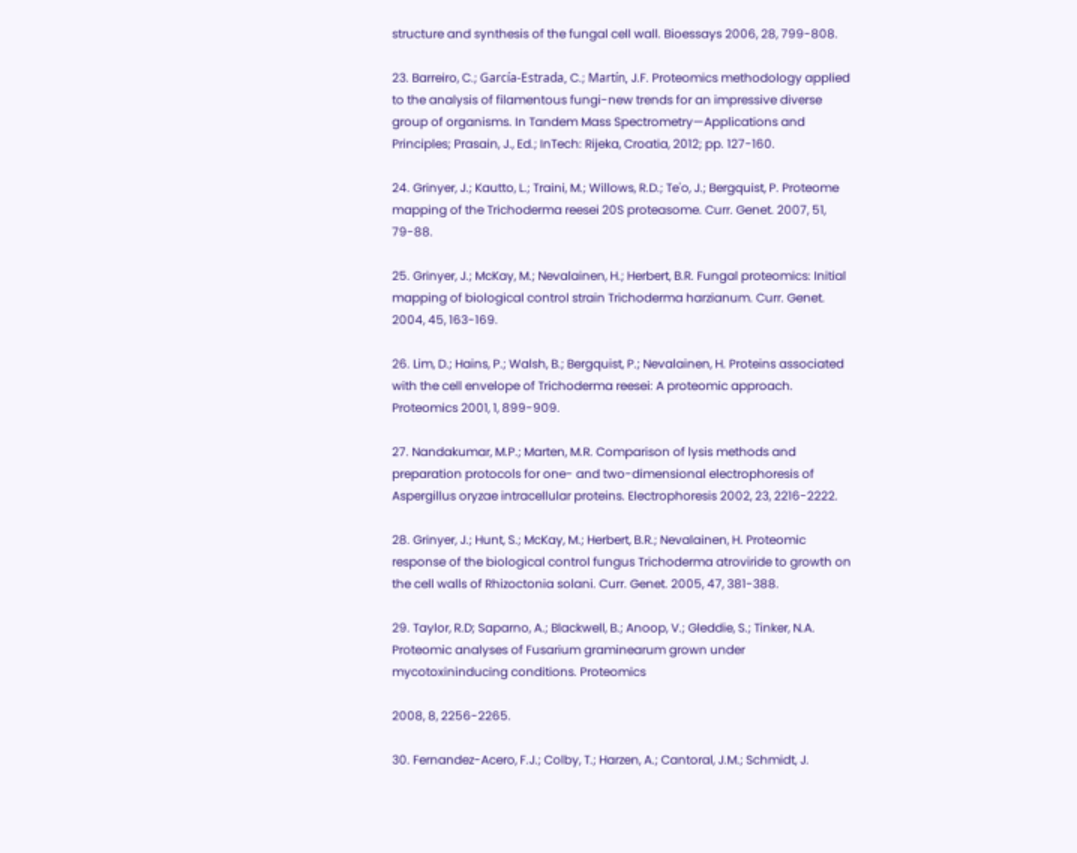structure and synthesis of the fungal cell wall. Bioessays 2006, 28, 799-808.

23. Barreiro, C.; García-Estrada, C.; Martín, J.F. Proteomics methodology applied to the analysis of filamentous fungi-new trends for an impressive diverse group of organisms. In Tandem Mass Spectrometry—Applications and Principles; Prasain, J., Ed.; InTech: Rijeka, Croatia, 2012; pp. 127-160.

24. Grinyer, J.; Kautto, L.; Traini, M.; Willows, R.D.; Te'o, J.; Bergquist, P. Proteome mapping of the Trichoderma reesei 20S proteasome. Curr. Genet. 2007, 51, 79-88.

25. Grinyer, J.; McKay, M.; Nevalainen, H.; Herbert, B.R. Fungal proteomics: Initial mapping of biological control strain Trichoderma harzianum. Curr. Genet. 2004, 45, 163-169.

26. Lim, D.; Hains, P.; Walsh, B.; Bergquist, P.; Nevalainen, H. Proteins associated with the cell envelope of Trichoderma reesei: A proteomic approach. Proteomics 2001, 1, 899-909.

27. Nandakumar, M.P.; Marten, M.R. Comparison of lysis methods and preparation protocols for one- and two-dimensional electrophoresis of Aspergillus oryzae intracellular proteins. Electrophoresis 2002, 23, 2216-2222.

28. Grinyer, J.; Hunt, S.; McKay, M.; Herbert, B.R.; Nevalainen, H. Proteomic response of the biological control fungus Trichoderma atroviride to growth on the cell walls of Rhizoctonia solani. Curr. Genet. 2005, 47, 381-388.

29. Taylor, R.D; Saparno, A.; Blackwell, B.; Anoop, V.; Gleddie, S.; Tinker, N.A. Proteomic analyses of Fusarium graminearum grown under mycotoxininducing conditions. Proteomics

2008, 8, 2256-2265.

30. Fernandez-Acero, F.J.; Colby, T.; Harzen, A.; Cantoral, J.M.; Schmidt, J.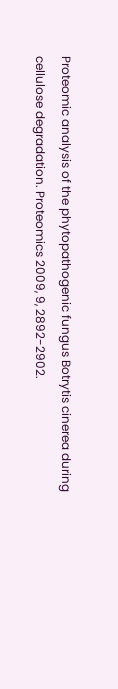Proteomic analysis of the phytopathogenic fungus Botrytis cinerea during cellulose degradation. Proteomics 2009, 9, 2892-2902.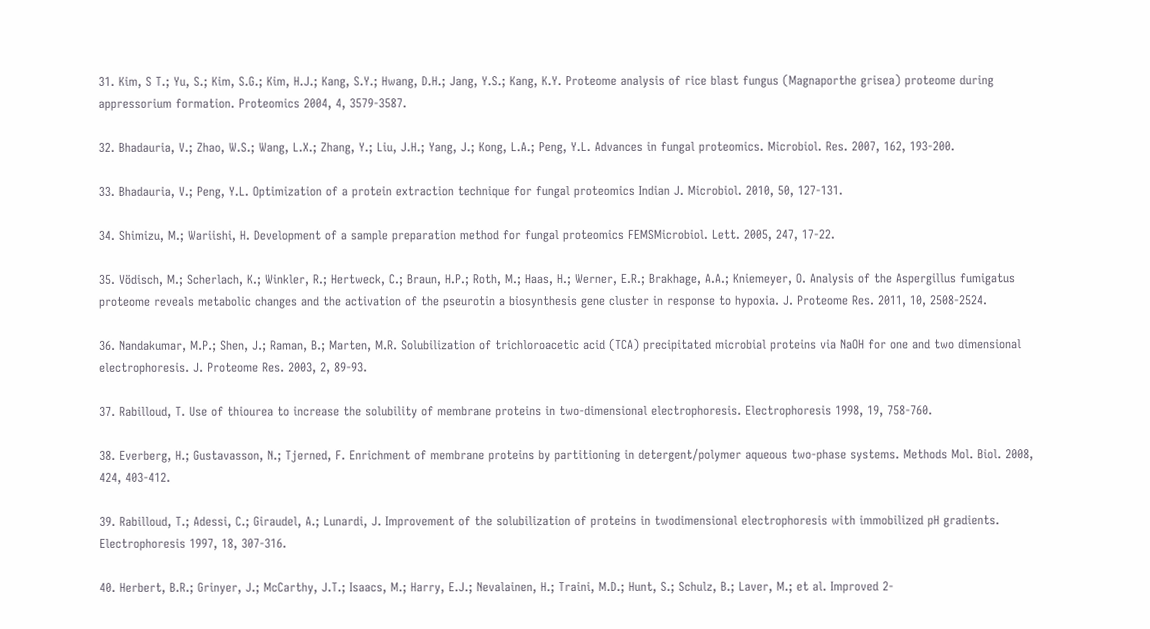31. Kim, S T.; Yu, S.; Kim, S.G.; Kim, H.J.; Kang, S.Y.; Hwang, D.H.; Jang, Y.S.; Kang, K.Y. Proteome analysis of rice blast fungus (Magnaporthe grisea) proteome during appressorium formation. Proteomics 2004, 4, 3579-3587.

32. Bhadauria, V.; Zhao, W.S.; Wang, L.X.; Zhang, Y.; Liu, J.H.; Yang, J.; Kong, L.A.; Peng, Y.L. Advances in fungal proteomics. Microbiol. Res. 2007, 162, 193-200.

33. Bhadauria, V.; Peng, Y.L. Optimization of a protein extraction technique for fungal proteomics Indian J. Microbiol. 2010, 50, 127-131.

34. Shimizu, M.; Wariishi, H. Development of a sample preparation method for fungal proteomics FEMSMicrobiol. Lett. 2005, 247, 17-22.

35. Vödisch, M.; Scherlach, K.; Winkler, R.; Hertweck, C.; Braun, H.P.; Roth, M.; Haas, H.; Werner, E.R.; Brakhage, A.A.; Kniemeyer, O. Analysis of the Aspergillus fumigatus proteome reveals metabolic changes and the activation of the pseurotin a biosynthesis gene cluster in response to hypoxia. J. Proteome Res. 2011, 10, 2508-2524.

36. Nandakumar, M.P.; Shen, J.; Raman, B.; Marten, M.R. Solubilization of trichloroacetic acid (TCA) precipitated microbial proteins via NaOH for one and two dimensional electrophoresis. J. Proteome Res. 2003, 2, 89-93.

37. Rabilloud, T. Use of thiourea to increase the solubility of membrane proteins in two-dimensional electrophoresis. Electrophoresis 1998, 19, 758-760.

38. Everberg, H.; Gustavasson, N.; Tjerned, F. Enrichment of membrane proteins by partitioning in detergent/polymer aqueous two-phase systems. Methods Mol. Biol. 2008, 424, 403-412.

39. Rabilloud, T.; Adessi, C.; Giraudel, A.; Lunardi, J. Improvement of the solubilization of proteins in twodimensional electrophoresis with immobilized pH gradients. Electrophoresis 1997, 18, 307-316.

40. Herbert, B.R.; Grinyer, J.; McCarthy, J.T.; Isaacs, M.; Harry, E.J.; Nevalainen, H.; Traini, M.D.; Hunt, S.; Schulz, B.; Laver, M.; et al. Improved 2-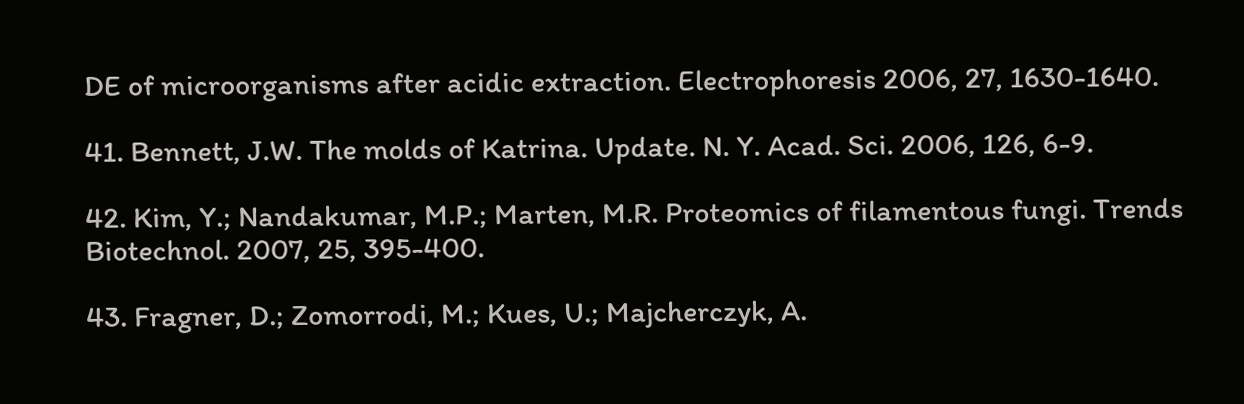DE of microorganisms after acidic extraction. Electrophoresis 2006, 27, 1630-1640.

41. Bennett, J.W. The molds of Katrina. Update. N. Y. Acad. Sci. 2006, 126, 6-9.

42. Kim, Y.; Nandakumar, M.P.; Marten, M.R. Proteomics of filamentous fungi. Trends Biotechnol. 2007, 25, 395-400.

43. Fragner, D.; Zomorrodi, M.; Kues, U.; Majcherczyk, A.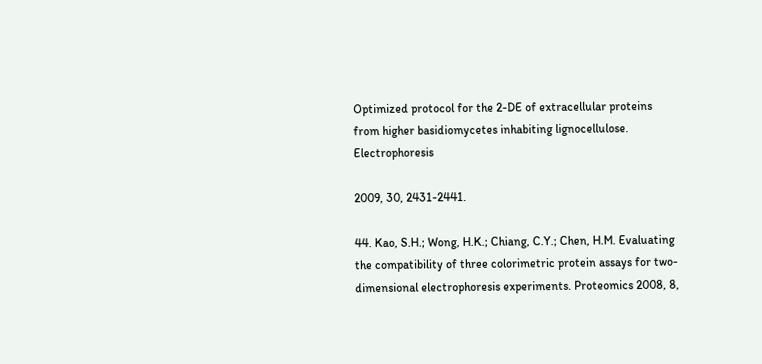Optimized protocol for the 2-DE of extracellular proteins from higher basidiomycetes inhabiting lignocellulose. Electrophoresis

2009, 30, 2431-2441.

44. Kao, S.H.; Wong, H.K.; Chiang, C.Y.; Chen, H.M. Evaluating the compatibility of three colorimetric protein assays for two-dimensional electrophoresis experiments. Proteomics 2008, 8,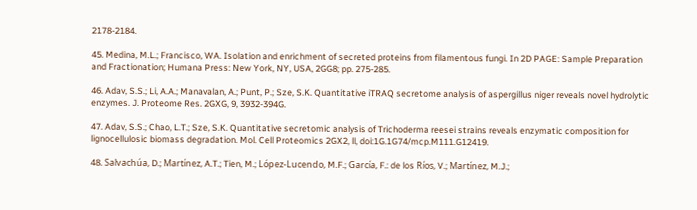2178-2184.

45. Medina, M.L.; Francisco, WA. Isolation and enrichment of secreted proteins from filamentous fungi. In 2D PAGE: Sample Preparation and Fractionation; Humana Press: New York, NY, USA, 2GG8; pp. 275-285.

46. Adav, S.S.; Li, A.A.; Manavalan, A.; Punt, P.; Sze, S.K. Quantitative iTRAQ secretome analysis of aspergillus niger reveals novel hydrolytic enzymes. J. Proteome Res. 2GXG, 9, 3932-394G.

47. Adav, S.S.; Chao, L.T.; Sze, S.K. Quantitative secretomic analysis of Trichoderma reesei strains reveals enzymatic composition for lignocellulosic biomass degradation. Mol. Cell Proteomics 2GX2, ll, doi:1G.1G74/mcp.M111.G12419.

48. Salvachúa, D.; Martínez, A.T.; Tien, M.; López-Lucendo, M.F.; García, F.: de los Ríos, V.; Martínez, M.J.;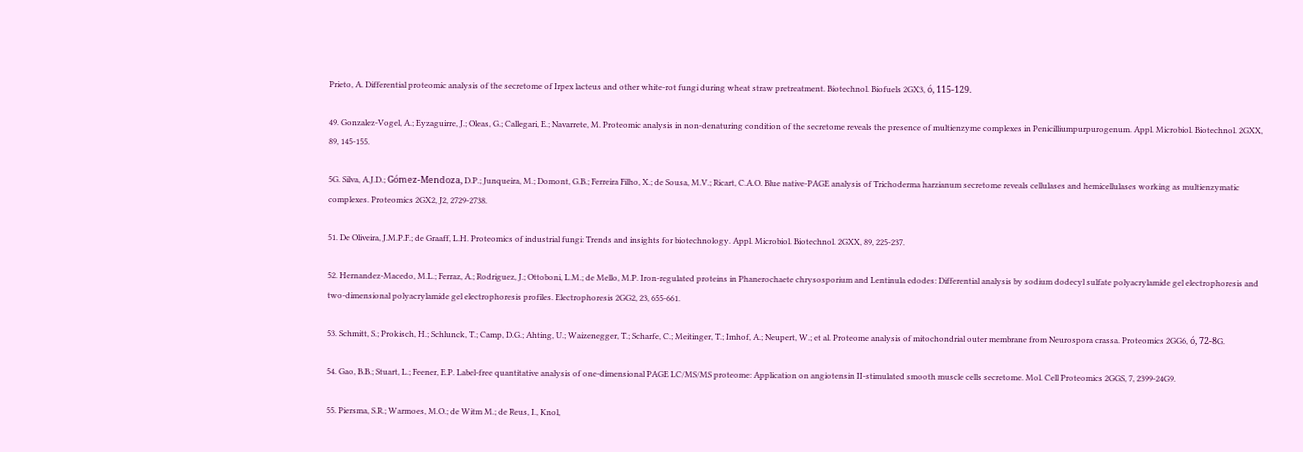Prieto, A. Differential proteomic analysis of the secretome of Irpex lacteus and other white-rot fungi during wheat straw pretreatment. Biotechnol. Biofuels 2GX3, ó, 115-129.

49. Gonzalez-Vogel, A.; Eyzaguirre, J.; Oleas, G.; Callegari, E.; Navarrete, M. Proteomic analysis in non-denaturing condition of the secretome reveals the presence of multienzyme complexes in Penicilliumpurpurogenum. Appl. Microbiol. Biotechnol. 2GXX, 89, 145-155.

5G. Silva, A.J.D.; Gómez-Mendoza, D.P.; Junqueira, M.; Domont, G.B.; Ferreira Filho, X.; de Sousa, M.V.; Ricart, C.A.O. Blue native-PAGE analysis of Trichoderma harzianum secretome reveals cellulases and hemicellulases working as multienzymatic complexes. Proteomics 2GX2, J2, 2729-2738.

51. De Oliveira, J.M.P.F.; de Graaff, L.H. Proteomics of industrial fungi: Trends and insights for biotechnology. Appl. Microbiol. Biotechnol. 2GXX, 89, 225-237.

52. Hernandez-Macedo, M.L.; Ferraz, A.; Rodriguez, J.; Ottoboni, L.M.; de Mello, M.P. Iron-regulated proteins in Phanerochaete chrysosporium and Lentinula edodes: Differential analysis by sodium dodecyl sulfate polyacrylamide gel electrophoresis and two-dimensional polyacrylamide gel electrophoresis profiles. Electrophoresis 2GG2, 23, 655-661.

53. Schmitt, S.; Prokisch, H.; Schlunck, T.; Camp, D.G.; Ahting, U.; Waizenegger, T.; Scharfe, C.; Meitinger, T.; Imhof, A.; Neupert, W.; et al. Proteome analysis of mitochondrial outer membrane from Neurospora crassa. Proteomics 2GG6, ó, 72-8G.

54. Gao, B.B.; Stuart, L.; Feener, E.P. Label-free quantitative analysis of one-dimensional PAGE LC/MS/MS proteome: Application on angiotensin II-stimulated smooth muscle cells secretome. Mol. Cell Proteomics 2GGS, 7, 2399-24G9.

55. Piersma, S.R.; Warmoes, M.O.; de Witm M.; de Reus, I., Knol,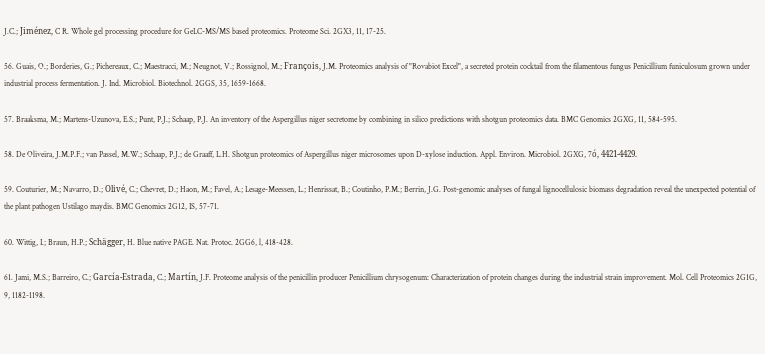J.C.; Jiménez, C R. Whole gel processing procedure for GeLC-MS/MS based proteomics. Proteome Sci. 2GX3, 11, 17-25.

56. Guais, O.; Borderies, G.; Pichereaux, C.; Maestracci, M.; Neugnot, V.; Rossignol, M.; François, J.M. Proteomics analysis of "Rovabiot Excel", a secreted protein cocktail from the filamentous fungus Penicillium funiculosum grown under industrial process fermentation. J. Ind. Microbiol. Biotechnol. 2GGS, 35, 1659-1668.

57. Braaksma, M.; Martens-Uzunova, E.S.; Punt, P.J.; Schaap, P.J. An inventory of the Aspergillus niger secretome by combining in silico predictions with shotgun proteomics data. BMC Genomics 2GXG, 11, 584-595.

58. De Oliveira, J.M.P.F.; van Passel, M.W.; Schaap, P.J.; de Graaff, L.H. Shotgun proteomics of Aspergillus niger microsomes upon D-xylose induction. Appl. Environ. Microbiol. 2GXG, 7ó, 4421-4429.

59. Couturier, M.; Navarro, D.; Olivé, C.; Chevret, D.; Haon, M.; Favel, A.; Lesage-Meessen, L.; Henrissat, B.; Coutinho, P.M.; Berrin, J.G. Post-genomic analyses of fungal lignocellulosic biomass degradation reveal the unexpected potential of the plant pathogen Ustilago maydis. BMC Genomics 2G12, IS, 57-71.

60. Wittig, I.; Braun, H.P.; Schägger, H. Blue native PAGE. Nat. Protoc. 2GG6, l, 418-428.

61. Jami, M.S.; Barreiro, C.; García-Estrada, C.; Martín, J.F. Proteome analysis of the penicillin producer Penicillium chrysogenum: Characterization of protein changes during the industrial strain improvement. Mol. Cell Proteomics 2G1G, 9, 1182-1198.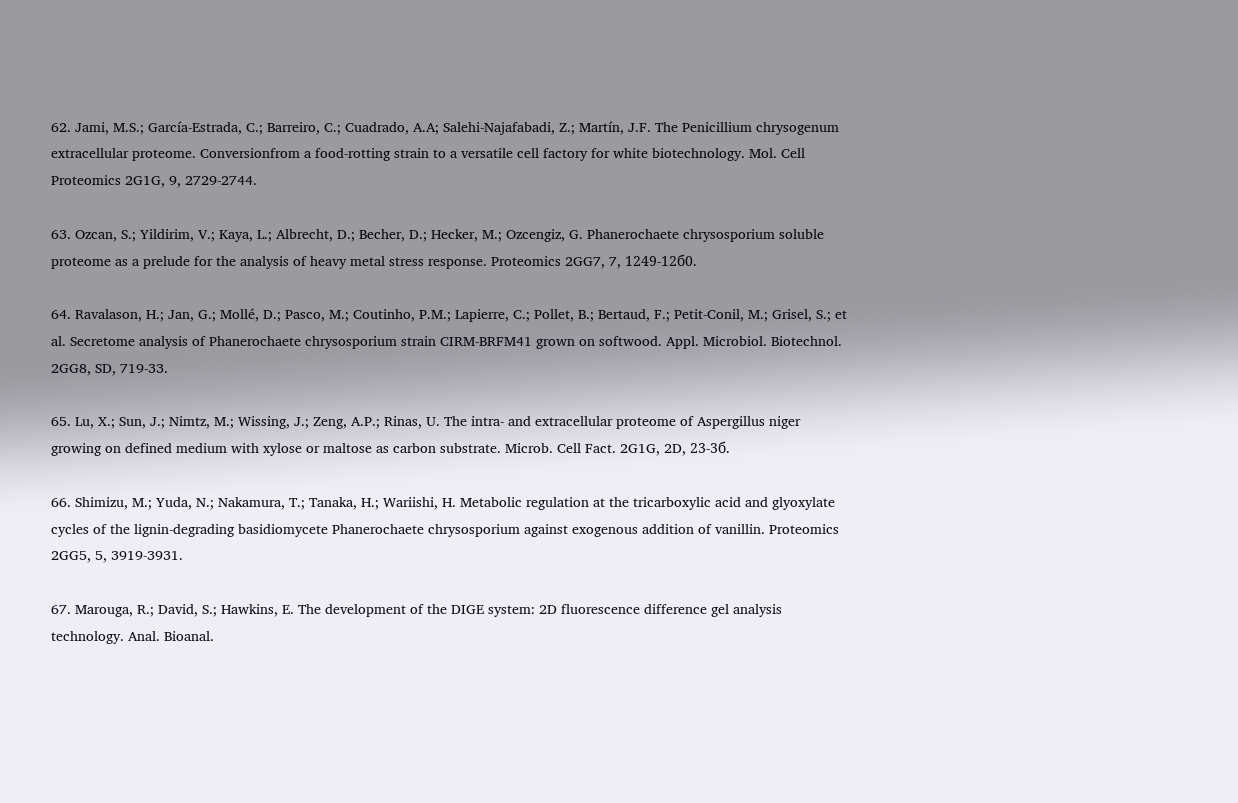62. Jami, M.S.; García-Estrada, C.; Barreiro, C.; Cuadrado, A.A; Salehi-Najafabadi, Z.; Martín, J.F. The Penicillium chrysogenum extracellular proteome. Conversionfrom a food-rotting strain to a versatile cell factory for white biotechnology. Mol. Cell Proteomics 2G1G, 9, 2729-2744.

63. Ozcan, S.; Yildirim, V.; Kaya, L.; Albrecht, D.; Becher, D.; Hecker, M.; Ozcengiz, G. Phanerochaete chrysosporium soluble proteome as a prelude for the analysis of heavy metal stress response. Proteomics 2GG7, 7, 1249-12б0.

64. Ravalason, H.; Jan, G.; Mollé, D.; Pasco, M.; Coutinho, P.M.; Lapierre, C.; Pollet, B.; Bertaud, F.; Petit-Conil, M.; Grisel, S.; et al. Secretome analysis of Phanerochaete chrysosporium strain CIRM-BRFM41 grown on softwood. Appl. Microbiol. Biotechnol. 2GG8, SD, 719-33.

65. Lu, X.; Sun, J.; Nimtz, M.; Wissing, J.; Zeng, A.P.; Rinas, U. The intra- and extracellular proteome of Aspergillus niger growing on defined medium with xylose or maltose as carbon substrate. Microb. Cell Fact. 2G1G, 2D, 23-3б.

66. Shimizu, M.; Yuda, N.; Nakamura, T.; Tanaka, H.; Wariishi, H. Metabolic regulation at the tricarboxylic acid and glyoxylate cycles of the lignin-degrading basidiomycete Phanerochaete chrysosporium against exogenous addition of vanillin. Proteomics 2GG5, 5, 3919-3931.

67. Marouga, R.; David, S.; Hawkins, E. The development of the DIGE system: 2D fluorescence difference gel analysis technology. Anal. Bioanal.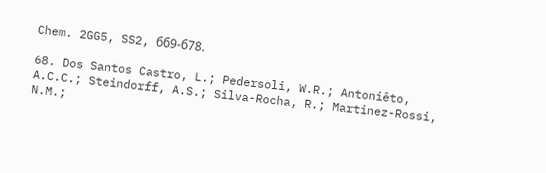Chem. 2GG5, SS2, бб9-б78.

68. Dos Santos Castro, L.; Pedersoli, W.R.; Antoniêto, A.C.C.; Steindorff, A.S.; Silva-Rocha, R.; Martinez-Rossi, N.M.;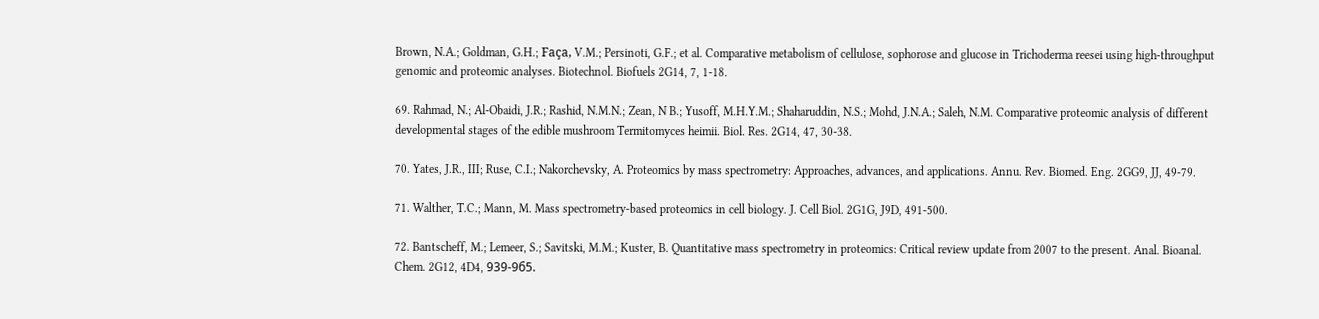Brown, N.A.; Goldman, G.H.; Faça, V.M.; Persinoti, G.F.; et al. Comparative metabolism of cellulose, sophorose and glucose in Trichoderma reesei using high-throughput genomic and proteomic analyses. Biotechnol. Biofuels 2G14, 7, 1-18.

69. Rahmad, N.; Al-Obaidi, J.R.; Rashid, N.M.N.; Zean, N B.; Yusoff, M.H.Y.M.; Shaharuddin, N.S.; Mohd, J.N.A.; Saleh, N.M. Comparative proteomic analysis of different developmental stages of the edible mushroom Termitomyces heimii. Biol. Res. 2G14, 47, 30-38.

70. Yates, J.R., III; Ruse, C.I.; Nakorchevsky, A. Proteomics by mass spectrometry: Approaches, advances, and applications. Annu. Rev. Biomed. Eng. 2GG9, JJ, 49-79.

71. Walther, T.C.; Mann, M. Mass spectrometry-based proteomics in cell biology. J. Cell Biol. 2G1G, J9D, 491-500.

72. Bantscheff, M.; Lemeer, S.; Savitski, M.M.; Kuster, B. Quantitative mass spectrometry in proteomics: Critical review update from 2007 to the present. Anal. Bioanal. Chem. 2G12, 4D4, 939-9б5.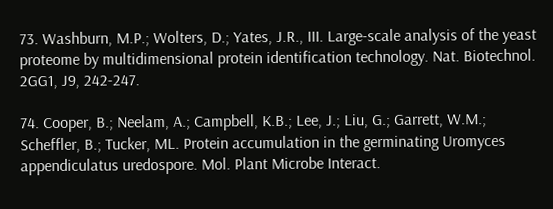73. Washburn, M.P.; Wolters, D.; Yates, J.R., III. Large-scale analysis of the yeast proteome by multidimensional protein identification technology. Nat. Biotechnol. 2GG1, J9, 242-247.

74. Cooper, B.; Neelam, A.; Campbell, K.B.; Lee, J.; Liu, G.; Garrett, W.M.; Scheffler, B.; Tucker, ML. Protein accumulation in the germinating Uromyces appendiculatus uredospore. Mol. Plant Microbe Interact.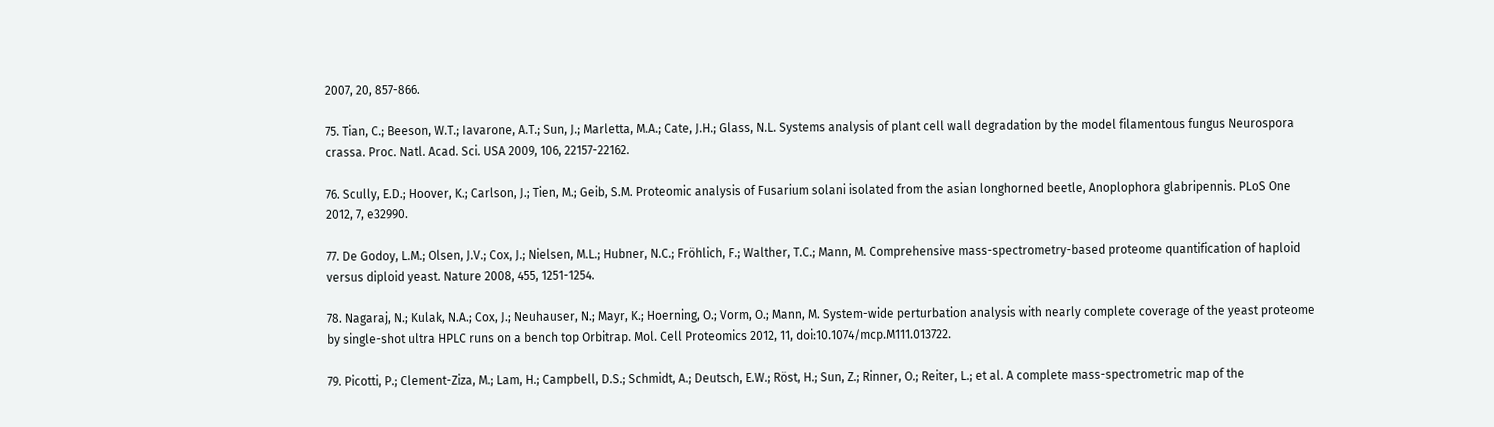2007, 20, 857-866.

75. Tian, C.; Beeson, W.T.; Iavarone, A.T.; Sun, J.; Marletta, M.A.; Cate, J.H.; Glass, N.L. Systems analysis of plant cell wall degradation by the model filamentous fungus Neurospora crassa. Proc. Natl. Acad. Sci. USA 2009, 106, 22157-22162.

76. Scully, E.D.; Hoover, K.; Carlson, J.; Tien, M.; Geib, S.M. Proteomic analysis of Fusarium solani isolated from the asian longhorned beetle, Anoplophora glabripennis. PLoS One 2012, 7, e32990.

77. De Godoy, L.M.; Olsen, J.V.; Cox, J.; Nielsen, M.L.; Hubner, N.C.; Fröhlich, F.; Walther, T.C.; Mann, M. Comprehensive mass-spectrometry-based proteome quantification of haploid versus diploid yeast. Nature 2008, 455, 1251-1254.

78. Nagaraj, N.; Kulak, N.A.; Cox, J.; Neuhauser, N.; Mayr, K.; Hoerning, O.; Vorm, O.; Mann, M. System-wide perturbation analysis with nearly complete coverage of the yeast proteome by single-shot ultra HPLC runs on a bench top Orbitrap. Mol. Cell Proteomics 2012, 11, doi:10.1074/mcp.M111.013722.

79. Picotti, P.; Clement-Ziza, M.; Lam, H.; Campbell, D.S.; Schmidt, A.; Deutsch, E.W.; Röst, H.; Sun, Z.; Rinner, O.; Reiter, L.; et al. A complete mass-spectrometric map of the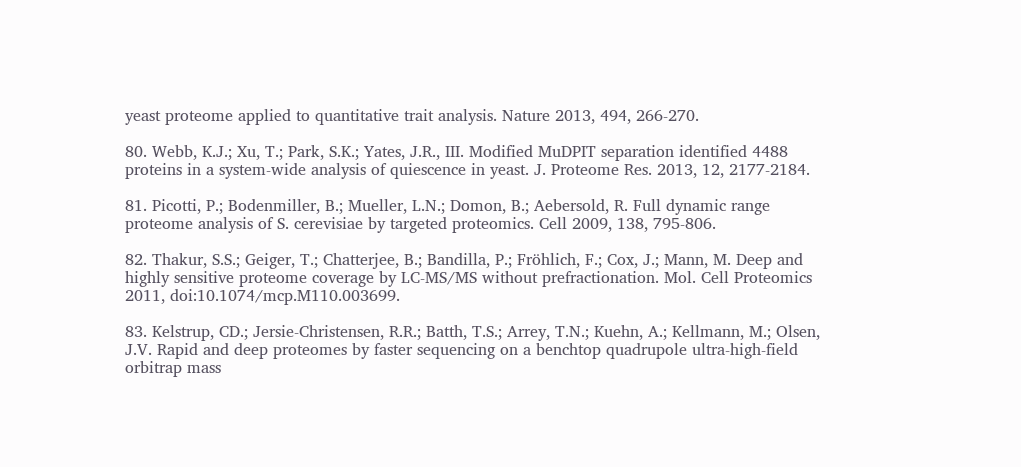yeast proteome applied to quantitative trait analysis. Nature 2013, 494, 266-270.

80. Webb, K.J.; Xu, T.; Park, S.K.; Yates, J.R., III. Modified MuDPIT separation identified 4488 proteins in a system-wide analysis of quiescence in yeast. J. Proteome Res. 2013, 12, 2177-2184.

81. Picotti, P.; Bodenmiller, B.; Mueller, L.N.; Domon, B.; Aebersold, R. Full dynamic range proteome analysis of S. cerevisiae by targeted proteomics. Cell 2009, 138, 795-806.

82. Thakur, S.S.; Geiger, T.; Chatterjee, B.; Bandilla, P.; Fröhlich, F.; Cox, J.; Mann, M. Deep and highly sensitive proteome coverage by LC-MS/MS without prefractionation. Mol. Cell Proteomics 2011, doi:10.1074/mcp.M110.003699.

83. Kelstrup, CD.; Jersie-Christensen, R.R.; Batth, T.S.; Arrey, T.N.; Kuehn, A.; Kellmann, M.; Olsen, J.V. Rapid and deep proteomes by faster sequencing on a benchtop quadrupole ultra-high-field orbitrap mass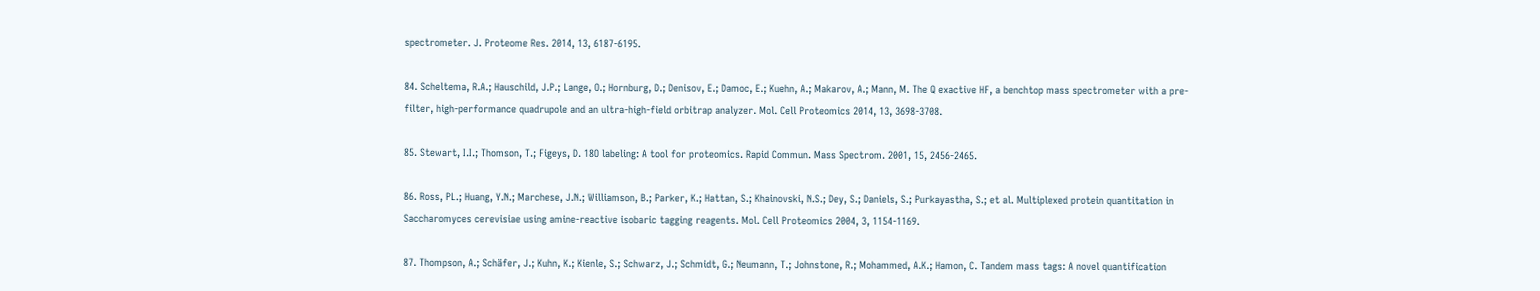spectrometer. J. Proteome Res. 2014, 13, 6187-6195.

84. Scheltema, R.A.; Hauschild, J.P.; Lange, O.; Hornburg, D.; Denisov, E.; Damoc, E.; Kuehn, A.; Makarov, A.; Mann, M. The Q exactive HF, a benchtop mass spectrometer with a pre-filter, high-performance quadrupole and an ultra-high-field orbitrap analyzer. Mol. Cell Proteomics 2014, 13, 3698-3708.

85. Stewart, I.I.; Thomson, T.; Figeys, D. 18O labeling: A tool for proteomics. Rapid Commun. Mass Spectrom. 2001, 15, 2456-2465.

86. Ross, PL.; Huang, Y.N.; Marchese, J.N.; Williamson, B.; Parker, K.; Hattan, S.; Khainovski, N.S.; Dey, S.; Daniels, S.; Purkayastha, S.; et al. Multiplexed protein quantitation in Saccharomyces cerevisiae using amine-reactive isobaric tagging reagents. Mol. Cell Proteomics 2004, 3, 1154-1169.

87. Thompson, A.; Schäfer, J.; Kuhn, K.; Kienle, S.; Schwarz, J.; Schmidt, G.; Neumann, T.; Johnstone, R.; Mohammed, A.K.; Hamon, C. Tandem mass tags: A novel quantification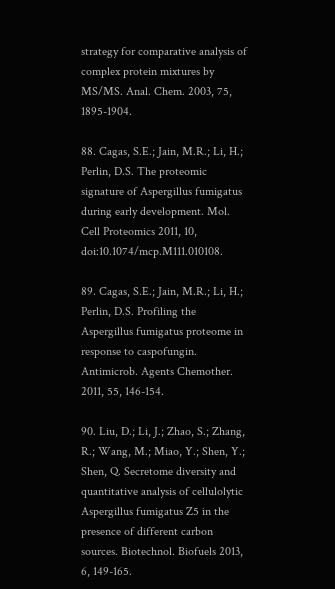strategy for comparative analysis of complex protein mixtures by MS/MS. Anal. Chem. 2003, 75, 1895-1904.

88. Cagas, S.E.; Jain, M.R.; Li, H.; Perlin, D.S. The proteomic signature of Aspergillus fumigatus during early development. Mol. Cell Proteomics 2011, 10, doi:10.1074/mcp.M111.010108.

89. Cagas, S.E.; Jain, M.R.; Li, H.; Perlin, D.S. Profiling the Aspergillus fumigatus proteome in response to caspofungin. Antimicrob. Agents Chemother. 2011, 55, 146-154.

90. Liu, D.; Li, J.; Zhao, S.; Zhang, R.; Wang, M.; Miao, Y.; Shen, Y.; Shen, Q. Secretome diversity and quantitative analysis of cellulolytic Aspergillus fumigatus Z5 in the presence of different carbon sources. Biotechnol. Biofuels 2013, 6, 149-165.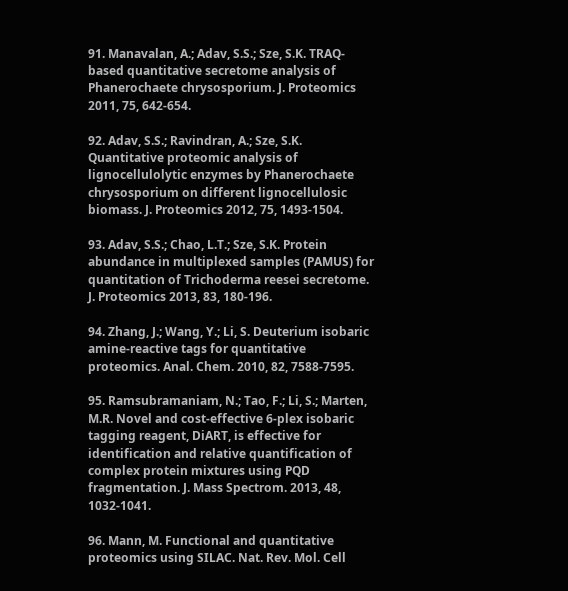91. Manavalan, A.; Adav, S.S.; Sze, S.K. TRAQ-based quantitative secretome analysis of Phanerochaete chrysosporium. J. Proteomics 2011, 75, 642-654.

92. Adav, S.S.; Ravindran, A.; Sze, S.K. Quantitative proteomic analysis of lignocellulolytic enzymes by Phanerochaete chrysosporium on different lignocellulosic biomass. J. Proteomics 2012, 75, 1493-1504.

93. Adav, S.S.; Chao, L.T.; Sze, S.K. Protein abundance in multiplexed samples (PAMUS) for quantitation of Trichoderma reesei secretome. J. Proteomics 2013, 83, 180-196.

94. Zhang, J.; Wang, Y.; Li, S. Deuterium isobaric amine-reactive tags for quantitative proteomics. Anal. Chem. 2010, 82, 7588-7595.

95. Ramsubramaniam, N.; Tao, F.; Li, S.; Marten, M.R. Novel and cost-effective 6-plex isobaric tagging reagent, DiART, is effective for identification and relative quantification of complex protein mixtures using PQD fragmentation. J. Mass Spectrom. 2013, 48, 1032-1041.

96. Mann, M. Functional and quantitative proteomics using SILAC. Nat. Rev. Mol. Cell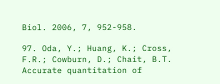Biol. 2006, 7, 952-958.

97. Oda, Y.; Huang, K.; Cross, F.R.; Cowburn, D.; Chait, B.T. Accurate quantitation of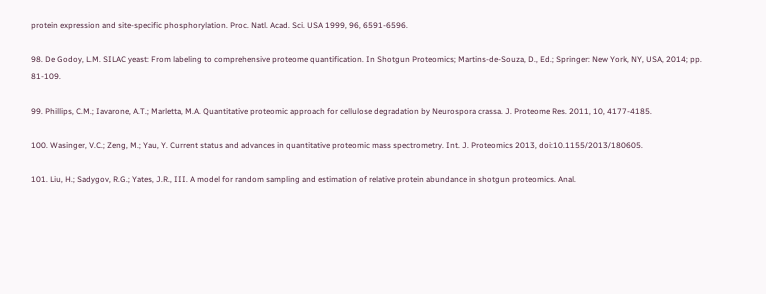protein expression and site-specific phosphorylation. Proc. Natl. Acad. Sci. USA 1999, 96, 6591-6596.

98. De Godoy, L.M. SILAC yeast: From labeling to comprehensive proteome quantification. In Shotgun Proteomics; Martins-de-Souza, D., Ed.; Springer: New York, NY, USA, 2014; pp. 81-109.

99. Phillips, C.M.; Iavarone, A.T.; Marletta, M.A. Quantitative proteomic approach for cellulose degradation by Neurospora crassa. J. Proteome Res. 2011, 10, 4177-4185.

100. Wasinger, V.C.; Zeng, M.; Yau, Y. Current status and advances in quantitative proteomic mass spectrometry. Int. J. Proteomics 2013, doi:10.1155/2013/180605.

101. Liu, H.; Sadygov, R.G.; Yates, J.R., III. A model for random sampling and estimation of relative protein abundance in shotgun proteomics. Anal.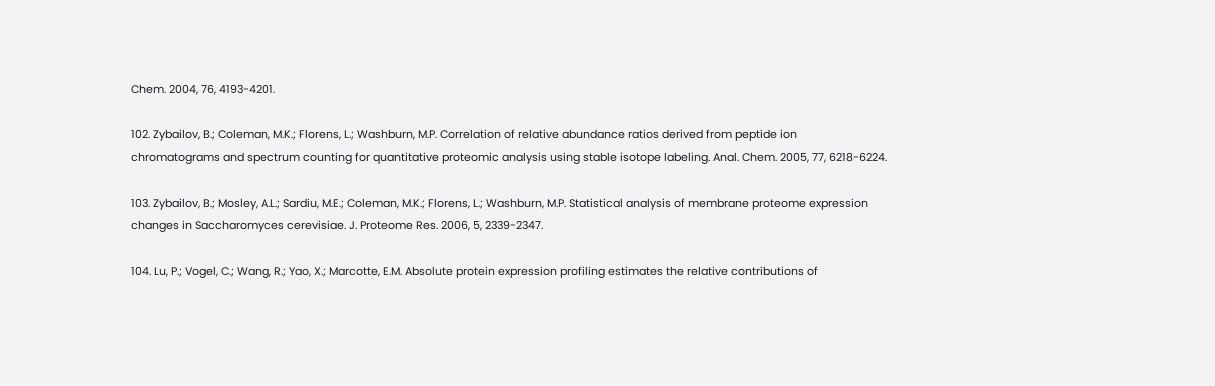Chem. 2004, 76, 4193-4201.

102. Zybailov, B.; Coleman, M.K.; Florens, L.; Washburn, M.P. Correlation of relative abundance ratios derived from peptide ion chromatograms and spectrum counting for quantitative proteomic analysis using stable isotope labeling. Anal. Chem. 2005, 77, 6218-6224.

103. Zybailov, B.; Mosley, A.L.; Sardiu, M.E.; Coleman, M.K.; Florens, L.; Washburn, M.P. Statistical analysis of membrane proteome expression changes in Saccharomyces cerevisiae. J. Proteome Res. 2006, 5, 2339-2347.

104. Lu, P.; Vogel, C.; Wang, R.; Yao, X.; Marcotte, E.M. Absolute protein expression profiling estimates the relative contributions of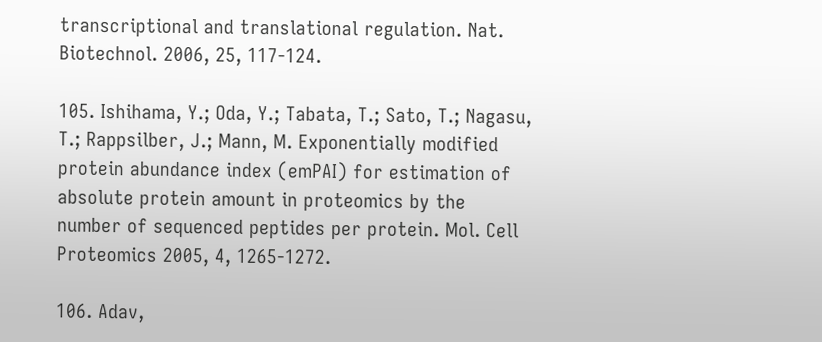transcriptional and translational regulation. Nat. Biotechnol. 2006, 25, 117-124.

105. Ishihama, Y.; Oda, Y.; Tabata, T.; Sato, T.; Nagasu, T.; Rappsilber, J.; Mann, M. Exponentially modified protein abundance index (emPAI) for estimation of absolute protein amount in proteomics by the number of sequenced peptides per protein. Mol. Cell Proteomics 2005, 4, 1265-1272.

106. Adav,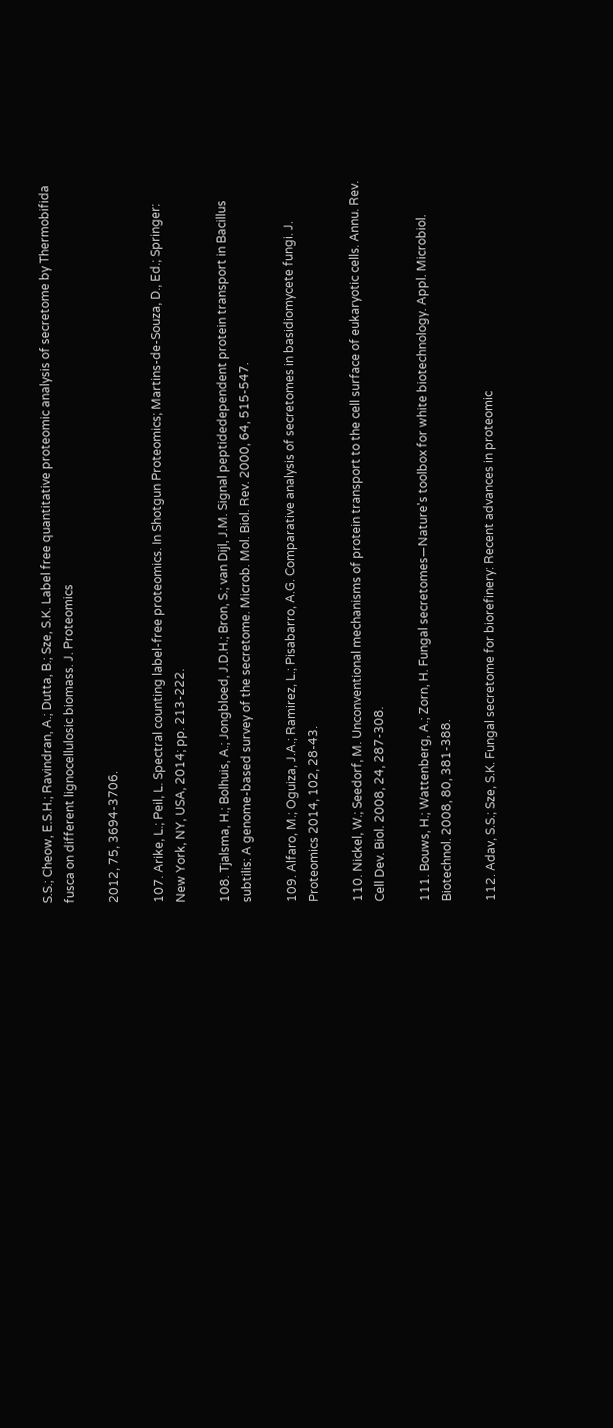S.S.; Cheow, E.S.H.; Ravindran, A.; Dutta, B.; Sze, S.K. Label free quantitative proteomic analysis of secretome by Thermobifida fusca on different lignocellulosic biomass. J. Proteomics

2012, 75, 3694-3706.

107. Arike, L.; Peil, L. Spectral counting label-free proteomics. In Shotgun Proteomics; Martins-de-Souza, D., Ed.; Springer: New York, NY, USA, 2014; pp. 213-222.

108. Tjalsma, H.; Bolhuis, A.; Jongbloed, J.D.H.; Bron, S.; van Dijl, J.M. Signal peptidedependent protein transport in Bacillus subtilis: A genome-based survey of the secretome. Microb. Mol. Biol. Rev. 2000, 64, 515-547.

109. Alfaro, M.; Oguiza, J.A.; Ramirez, L.; Pisabarro, A.G. Comparative analysis of secretomes in basidiomycete fungi. J. Proteomics 2014, 102, 28-43.

110. Nickel, W.; Seedorf, M. Unconventional mechanisms of protein transport to the cell surface of eukaryotic cells. Annu. Rev. Cell Dev. Biol. 2008, 24, 287-308.

111. Bouws, H.; Wattenberg, A.; Zorn, H. Fungal secretomes—Nature's toolbox for white biotechnology. Appl. Microbiol. Biotechnol. 2008, 80, 381-388.

112. Adav, S.S.; Sze, S.K. Fungal secretome for biorefinery: Recent advances in proteomic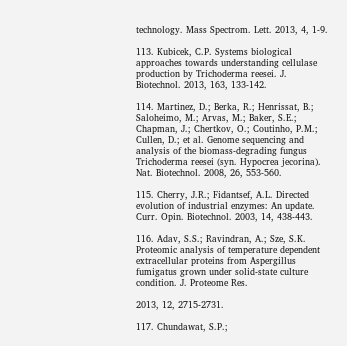technology. Mass Spectrom. Lett. 2013, 4, 1-9.

113. Kubicek, C.P. Systems biological approaches towards understanding cellulase production by Trichoderma reesei. J. Biotechnol. 2013, 163, 133-142.

114. Martinez, D.; Berka, R.; Henrissat, B.; Saloheimo, M.; Arvas, M.; Baker, S.E.; Chapman, J.; Chertkov, O.; Coutinho, P.M.; Cullen, D.; et al. Genome sequencing and analysis of the biomass-degrading fungus Trichoderma reesei (syn. Hypocrea jecorina). Nat. Biotechnol. 2008, 26, 553-560.

115. Cherry, J.R.; Fidantsef, A.L. Directed evolution of industrial enzymes: An update. Curr. Opin. Biotechnol. 2003, 14, 438-443.

116. Adav, S.S.; Ravindran, A.; Sze, S.K. Proteomic analysis of temperature dependent extracellular proteins from Aspergillus fumigatus grown under solid-state culture condition. J. Proteome Res.

2013, 12, 2715-2731.

117. Chundawat, S.P.;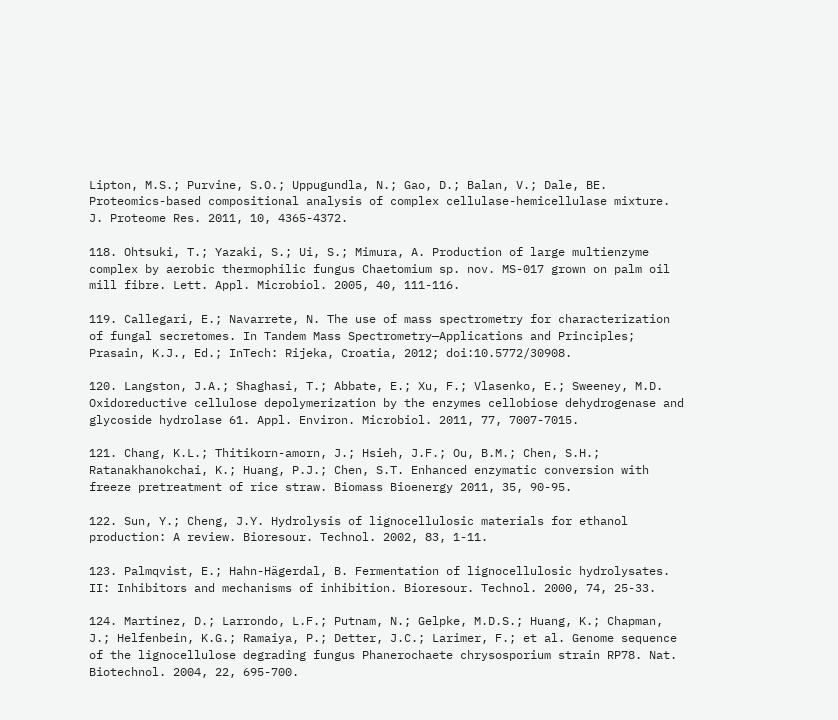Lipton, M.S.; Purvine, S.O.; Uppugundla, N.; Gao, D.; Balan, V.; Dale, BE. Proteomics-based compositional analysis of complex cellulase-hemicellulase mixture. J. Proteome Res. 2011, 10, 4365-4372.

118. Ohtsuki, T.; Yazaki, S.; Ui, S.; Mimura, A. Production of large multienzyme complex by aerobic thermophilic fungus Chaetomium sp. nov. MS-017 grown on palm oil mill fibre. Lett. Appl. Microbiol. 2005, 40, 111-116.

119. Callegari, E.; Navarrete, N. The use of mass spectrometry for characterization of fungal secretomes. In Tandem Mass Spectrometry—Applications and Principles; Prasain, K.J., Ed.; InTech: Rijeka, Croatia, 2012; doi:10.5772/30908.

120. Langston, J.A.; Shaghasi, T.; Abbate, E.; Xu, F.; Vlasenko, E.; Sweeney, M.D. Oxidoreductive cellulose depolymerization by the enzymes cellobiose dehydrogenase and glycoside hydrolase 61. Appl. Environ. Microbiol. 2011, 77, 7007-7015.

121. Chang, K.L.; Thitikorn-amorn, J.; Hsieh, J.F.; Ou, B.M.; Chen, S.H.; Ratanakhanokchai, K.; Huang, P.J.; Chen, S.T. Enhanced enzymatic conversion with freeze pretreatment of rice straw. Biomass Bioenergy 2011, 35, 90-95.

122. Sun, Y.; Cheng, J.Y. Hydrolysis of lignocellulosic materials for ethanol production: A review. Bioresour. Technol. 2002, 83, 1-11.

123. Palmqvist, E.; Hahn-Hägerdal, B. Fermentation of lignocellulosic hydrolysates. II: Inhibitors and mechanisms of inhibition. Bioresour. Technol. 2000, 74, 25-33.

124. Martinez, D.; Larrondo, L.F.; Putnam, N.; Gelpke, M.D.S.; Huang, K.; Chapman, J.; Helfenbein, K.G.; Ramaiya, P.; Detter, J.C.; Larimer, F.; et al. Genome sequence of the lignocellulose degrading fungus Phanerochaete chrysosporium strain RP78. Nat. Biotechnol. 2004, 22, 695-700.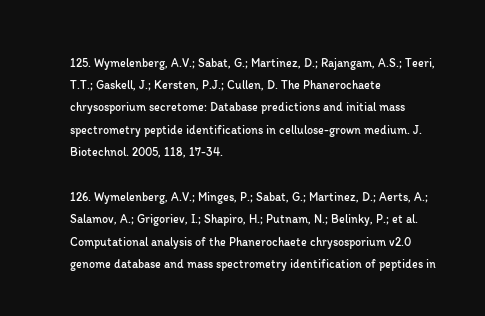125. Wymelenberg, A.V.; Sabat, G.; Martinez, D.; Rajangam, A.S.; Teeri, T.T.; Gaskell, J.; Kersten, P.J.; Cullen, D. The Phanerochaete chrysosporium secretome: Database predictions and initial mass spectrometry peptide identifications in cellulose-grown medium. J. Biotechnol. 2005, 118, 17-34.

126. Wymelenberg, A.V.; Minges, P.; Sabat, G.; Martinez, D.; Aerts, A.; Salamov, A.; Grigoriev, I.; Shapiro, H.; Putnam, N.; Belinky, P.; et al. Computational analysis of the Phanerochaete chrysosporium v2.0 genome database and mass spectrometry identification of peptides in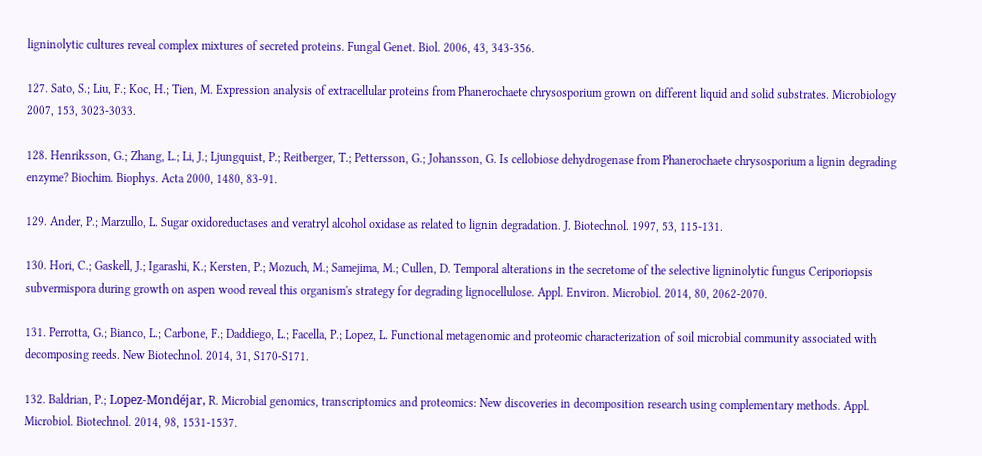ligninolytic cultures reveal complex mixtures of secreted proteins. Fungal Genet. Biol. 2006, 43, 343-356.

127. Sato, S.; Liu, F.; Koc, H.; Tien, M. Expression analysis of extracellular proteins from Phanerochaete chrysosporium grown on different liquid and solid substrates. Microbiology 2007, 153, 3023-3033.

128. Henriksson, G.; Zhang, L.; Li, J.; Ljungquist, P.; Reitberger, T.; Pettersson, G.; Johansson, G. Is cellobiose dehydrogenase from Phanerochaete chrysosporium a lignin degrading enzyme? Biochim. Biophys. Acta 2000, 1480, 83-91.

129. Ander, P.; Marzullo, L. Sugar oxidoreductases and veratryl alcohol oxidase as related to lignin degradation. J. Biotechnol. 1997, 53, 115-131.

130. Hori, C.; Gaskell, J.; Igarashi, K.; Kersten, P.; Mozuch, M.; Samejima, M.; Cullen, D. Temporal alterations in the secretome of the selective ligninolytic fungus Ceriporiopsis subvermispora during growth on aspen wood reveal this organism's strategy for degrading lignocellulose. Appl. Environ. Microbiol. 2014, 80, 2062-2070.

131. Perrotta, G.; Bianco, L.; Carbone, F.; Daddiego, L.; Facella, P.; Lopez, L. Functional metagenomic and proteomic characterization of soil microbial community associated with decomposing reeds. New Biotechnol. 2014, 31, S170-S171.

132. Baldrian, P.; Lopez-Mondéjar, R. Microbial genomics, transcriptomics and proteomics: New discoveries in decomposition research using complementary methods. Appl. Microbiol. Biotechnol. 2014, 98, 1531-1537.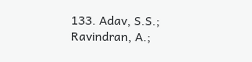133. Adav, S.S.; Ravindran, A.;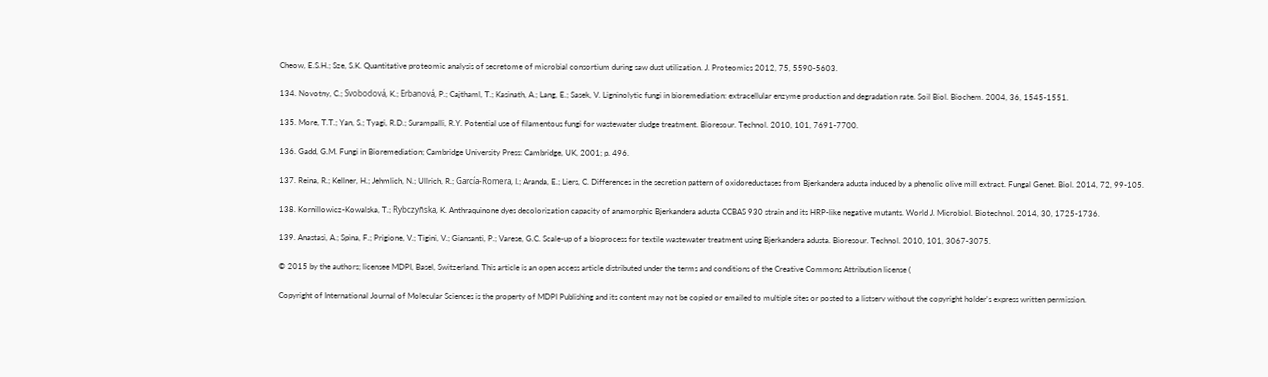Cheow, E.S.H.; Sze, S.K. Quantitative proteomic analysis of secretome of microbial consortium during saw dust utilization. J. Proteomics 2012, 75, 5590-5603.

134. Novotny, C.; Svobodová, K.; Erbanová, P.; Cajthaml, T.; Kasinath, A.; Lang, E.; Sasek, V. Ligninolytic fungi in bioremediation: extracellular enzyme production and degradation rate. Soil Biol. Biochem. 2004, 36, 1545-1551.

135. More, T.T.; Yan, S.; Tyagi, R.D.; Surampalli, R.Y. Potential use of filamentous fungi for wastewater sludge treatment. Bioresour. Technol. 2010, 101, 7691-7700.

136. Gadd, G.M. Fungi in Bioremediation; Cambridge University Press: Cambridge, UK, 2001; p. 496.

137. Reina, R.; Kellner, H.; Jehmlich, N.; Ullrich, R.; García-Romera, I.; Aranda, E.; Liers, C. Differences in the secretion pattern of oxidoreductases from Bjerkandera adusta induced by a phenolic olive mill extract. Fungal Genet. Biol. 2014, 72, 99-105.

138. Kornillowicz-Kowalska, T.; Rybczyñska, K. Anthraquinone dyes decolorization capacity of anamorphic Bjerkandera adusta CCBAS 930 strain and its HRP-like negative mutants. World J. Microbiol. Biotechnol. 2014, 30, 1725-1736.

139. Anastasi, A.; Spina, F.; Prigione, V.; Tigini, V.; Giansanti, P.; Varese, G.C. Scale-up of a bioprocess for textile wastewater treatment using Bjerkandera adusta. Bioresour. Technol. 2010, 101, 3067-3075.

© 2015 by the authors; licensee MDPI, Basel, Switzerland. This article is an open access article distributed under the terms and conditions of the Creative Commons Attribution license (

Copyright of International Journal of Molecular Sciences is the property of MDPI Publishing and its content may not be copied or emailed to multiple sites or posted to a listserv without the copyright holder's express written permission.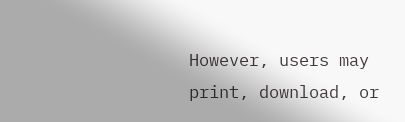However, users may print, download, or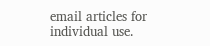email articles for individual use.